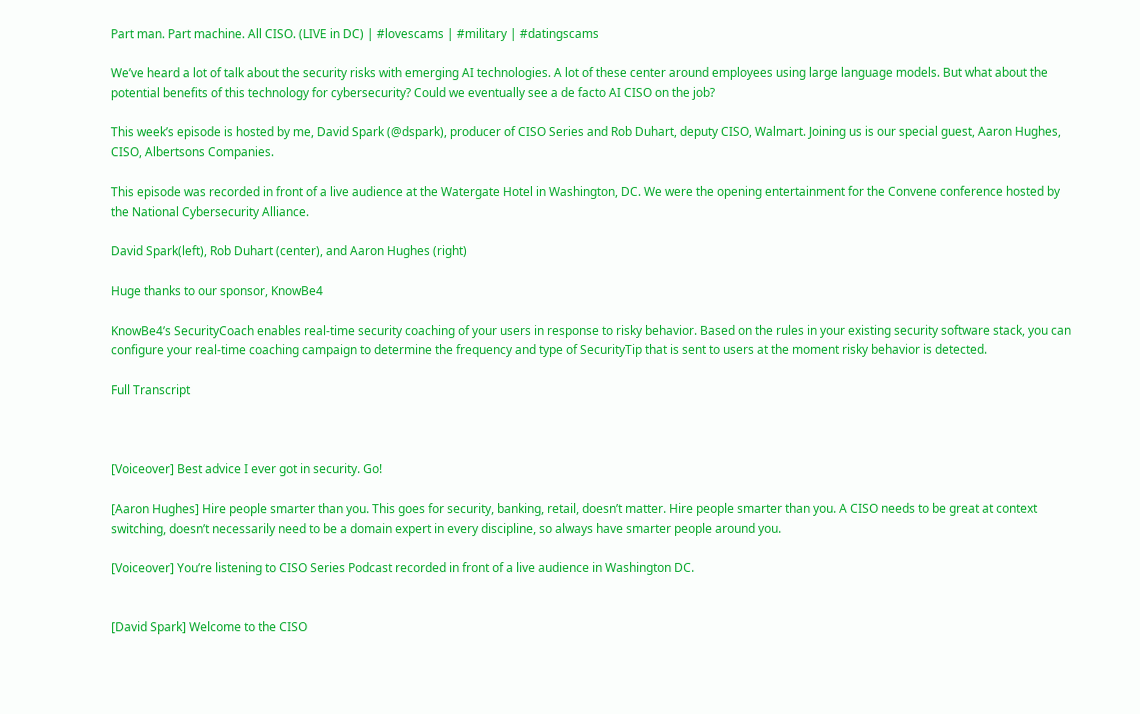Part man. Part machine. All CISO. (LIVE in DC) | #lovescams | #military | #datingscams

We’ve heard a lot of talk about the security risks with emerging AI technologies. A lot of these center around employees using large language models. But what about the potential benefits of this technology for cybersecurity? Could we eventually see a de facto AI CISO on the job?

This week’s episode is hosted by me, David Spark (@dspark), producer of CISO Series and Rob Duhart, deputy CISO, Walmart. Joining us is our special guest, Aaron Hughes, CISO, Albertsons Companies.

This episode was recorded in front of a live audience at the Watergate Hotel in Washington, DC. We were the opening entertainment for the Convene conference hosted by the National Cybersecurity Alliance.

David Spark(left), Rob Duhart (center), and Aaron Hughes (right)

Huge thanks to our sponsor, KnowBe4

KnowBe4’s SecurityCoach enables real-time security coaching of your users in response to risky behavior. Based on the rules in your existing security software stack, you can configure your real-time coaching campaign to determine the frequency and type of SecurityTip that is sent to users at the moment risky behavior is detected.

Full Transcript



[Voiceover] Best advice I ever got in security. Go!

[Aaron Hughes] Hire people smarter than you. This goes for security, banking, retail, doesn’t matter. Hire people smarter than you. A CISO needs to be great at context switching, doesn’t necessarily need to be a domain expert in every discipline, so always have smarter people around you.

[Voiceover] You’re listening to CISO Series Podcast recorded in front of a live audience in Washington DC.


[David Spark] Welcome to the CISO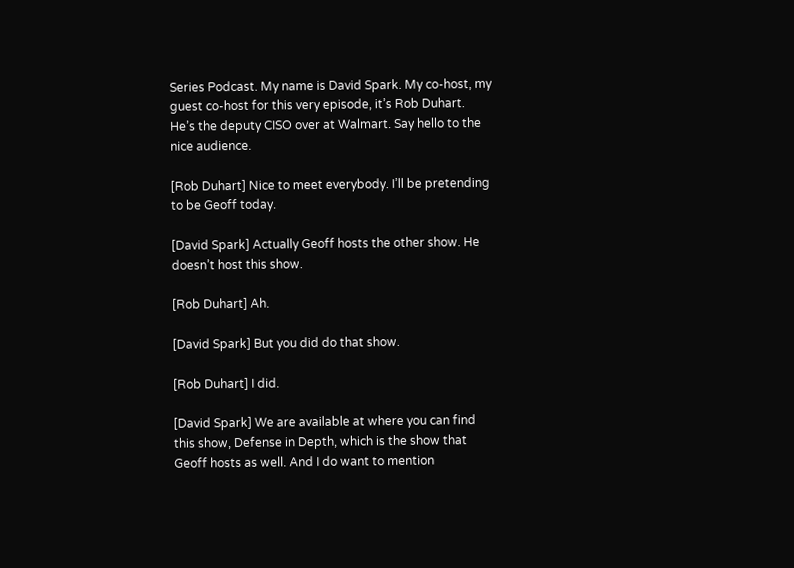Series Podcast. My name is David Spark. My co-host, my guest co-host for this very episode, it’s Rob Duhart. He’s the deputy CISO over at Walmart. Say hello to the nice audience.

[Rob Duhart] Nice to meet everybody. I’ll be pretending to be Geoff today.

[David Spark] Actually Geoff hosts the other show. He doesn’t host this show.

[Rob Duhart] Ah.

[David Spark] But you did do that show.

[Rob Duhart] I did.

[David Spark] We are available at where you can find this show, Defense in Depth, which is the show that Geoff hosts as well. And I do want to mention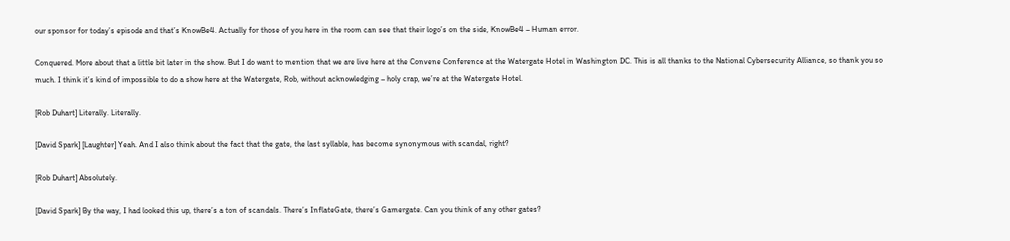our sponsor for today’s episode and that’s KnowBe4. Actually for those of you here in the room can see that their logo’s on the side, KnowBe4 – Human error.

Conquered. More about that a little bit later in the show. But I do want to mention that we are live here at the Convene Conference at the Watergate Hotel in Washington DC. This is all thanks to the National Cybersecurity Alliance, so thank you so much. I think it’s kind of impossible to do a show here at the Watergate, Rob, without acknowledging – holy crap, we’re at the Watergate Hotel.

[Rob Duhart] Literally. Literally.

[David Spark] [Laughter] Yeah. And I also think about the fact that the gate, the last syllable, has become synonymous with scandal, right?

[Rob Duhart] Absolutely.

[David Spark] By the way, I had looked this up, there’s a ton of scandals. There’s InflateGate, there’s Gamergate. Can you think of any other gates?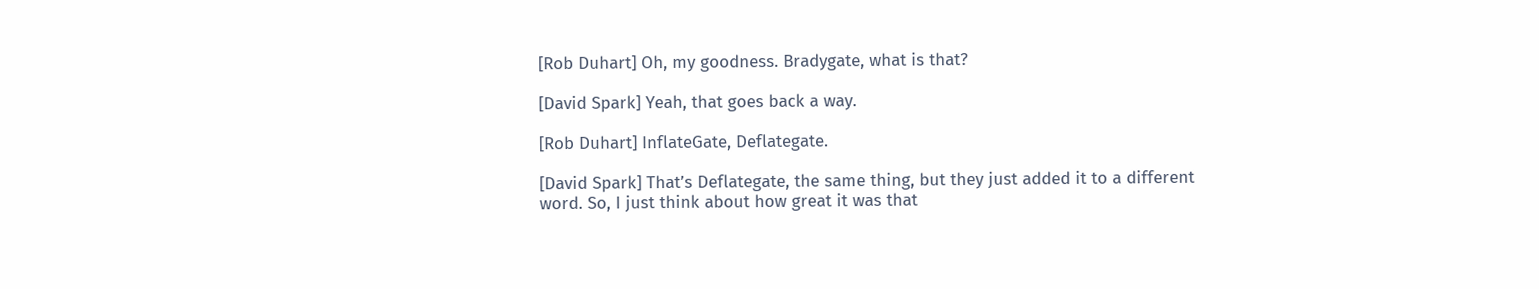[Rob Duhart] Oh, my goodness. Bradygate, what is that?

[David Spark] Yeah, that goes back a way.

[Rob Duhart] InflateGate, Deflategate.

[David Spark] That’s Deflategate, the same thing, but they just added it to a different word. So, I just think about how great it was that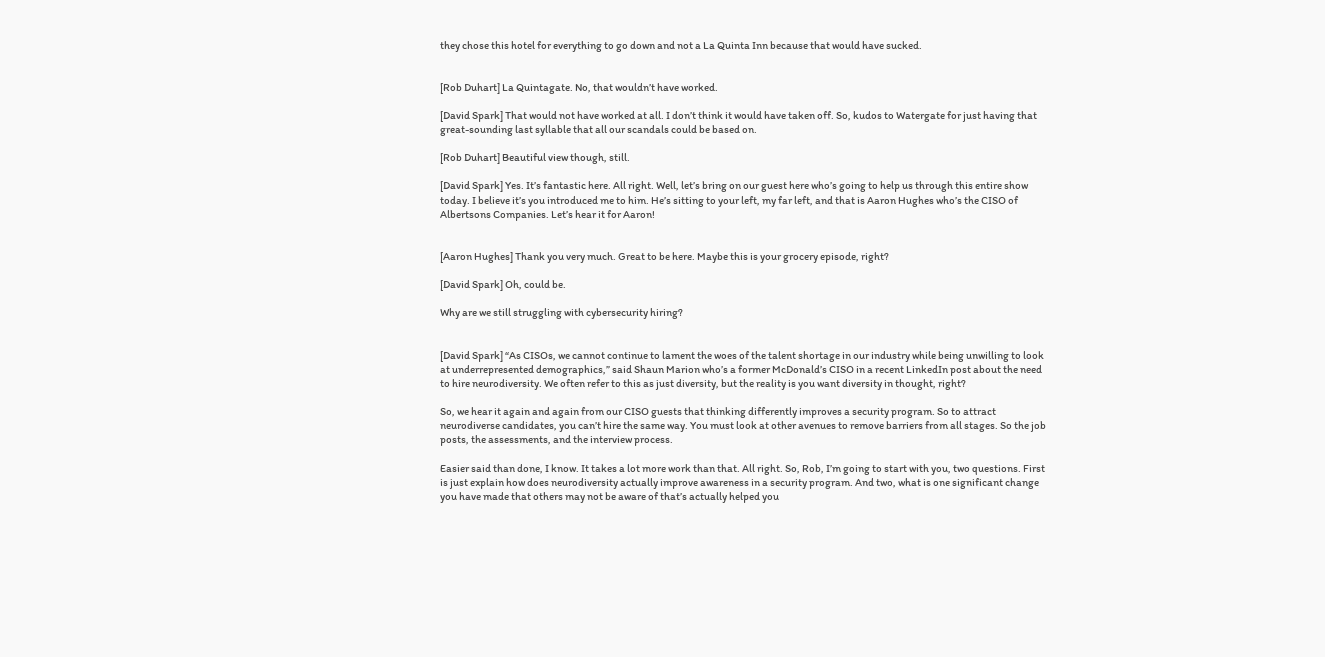they chose this hotel for everything to go down and not a La Quinta Inn because that would have sucked.


[Rob Duhart] La Quintagate. No, that wouldn’t have worked.

[David Spark] That would not have worked at all. I don’t think it would have taken off. So, kudos to Watergate for just having that great-sounding last syllable that all our scandals could be based on.

[Rob Duhart] Beautiful view though, still.

[David Spark] Yes. It’s fantastic here. All right. Well, let’s bring on our guest here who’s going to help us through this entire show today. I believe it’s you introduced me to him. He’s sitting to your left, my far left, and that is Aaron Hughes who’s the CISO of Albertsons Companies. Let’s hear it for Aaron!


[Aaron Hughes] Thank you very much. Great to be here. Maybe this is your grocery episode, right?

[David Spark] Oh, could be.

Why are we still struggling with cybersecurity hiring?


[David Spark] “As CISOs, we cannot continue to lament the woes of the talent shortage in our industry while being unwilling to look at underrepresented demographics,” said Shaun Marion who’s a former McDonald’s CISO in a recent LinkedIn post about the need to hire neurodiversity. We often refer to this as just diversity, but the reality is you want diversity in thought, right?

So, we hear it again and again from our CISO guests that thinking differently improves a security program. So to attract neurodiverse candidates, you can’t hire the same way. You must look at other avenues to remove barriers from all stages. So the job posts, the assessments, and the interview process.

Easier said than done, I know. It takes a lot more work than that. All right. So, Rob, I’m going to start with you, two questions. First is just explain how does neurodiversity actually improve awareness in a security program. And two, what is one significant change you have made that others may not be aware of that’s actually helped you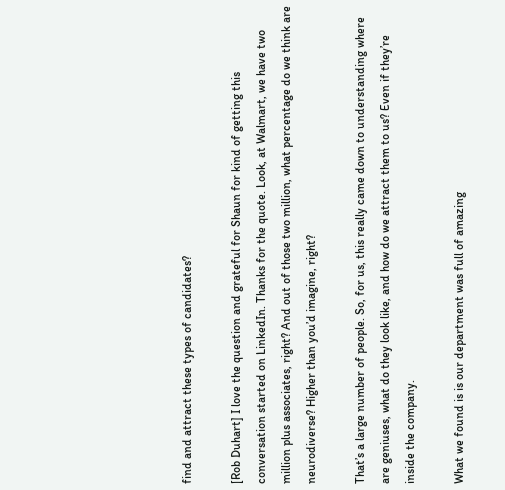find and attract these types of candidates?

[Rob Duhart] I love the question and grateful for Shaun for kind of getting this conversation started on LinkedIn. Thanks for the quote. Look, at Walmart, we have two million plus associates, right? And out of those two million, what percentage do we think are neurodiverse? Higher than you’d imagine, right?

That’s a large number of people. So, for us, this really came down to understanding where are geniuses, what do they look like, and how do we attract them to us? Even if they’re inside the company.

What we found is is our department was full of amazing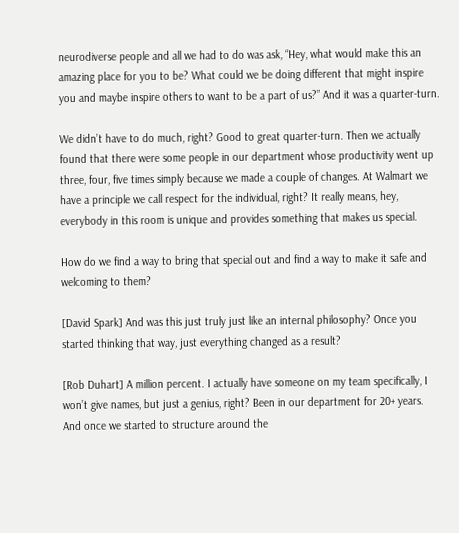neurodiverse people and all we had to do was ask, “Hey, what would make this an amazing place for you to be? What could we be doing different that might inspire you and maybe inspire others to want to be a part of us?” And it was a quarter-turn.

We didn’t have to do much, right? Good to great quarter-turn. Then we actually found that there were some people in our department whose productivity went up three, four, five times simply because we made a couple of changes. At Walmart we have a principle we call respect for the individual, right? It really means, hey, everybody in this room is unique and provides something that makes us special.

How do we find a way to bring that special out and find a way to make it safe and welcoming to them?

[David Spark] And was this just truly just like an internal philosophy? Once you started thinking that way, just everything changed as a result?

[Rob Duhart] A million percent. I actually have someone on my team specifically, I won’t give names, but just a genius, right? Been in our department for 20+ years. And once we started to structure around the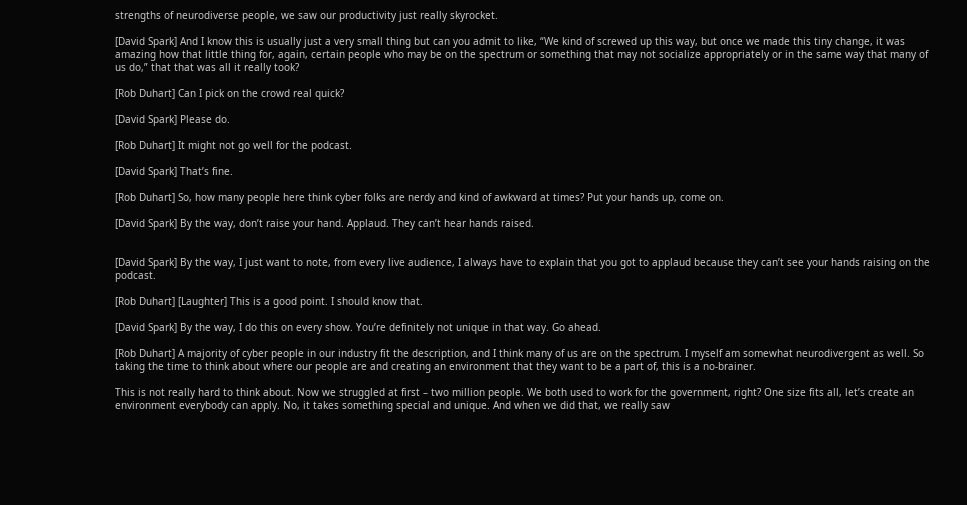strengths of neurodiverse people, we saw our productivity just really skyrocket.

[David Spark] And I know this is usually just a very small thing but can you admit to like, “We kind of screwed up this way, but once we made this tiny change, it was amazing how that little thing for, again, certain people who may be on the spectrum or something that may not socialize appropriately or in the same way that many of us do,” that that was all it really took?

[Rob Duhart] Can I pick on the crowd real quick?

[David Spark] Please do.

[Rob Duhart] It might not go well for the podcast.

[David Spark] That’s fine.

[Rob Duhart] So, how many people here think cyber folks are nerdy and kind of awkward at times? Put your hands up, come on.

[David Spark] By the way, don’t raise your hand. Applaud. They can’t hear hands raised.


[David Spark] By the way, I just want to note, from every live audience, I always have to explain that you got to applaud because they can’t see your hands raising on the podcast.

[Rob Duhart] [Laughter] This is a good point. I should know that.

[David Spark] By the way, I do this on every show. You’re definitely not unique in that way. Go ahead.

[Rob Duhart] A majority of cyber people in our industry fit the description, and I think many of us are on the spectrum. I myself am somewhat neurodivergent as well. So taking the time to think about where our people are and creating an environment that they want to be a part of, this is a no-brainer.

This is not really hard to think about. Now we struggled at first – two million people. We both used to work for the government, right? One size fits all, let’s create an environment everybody can apply. No, it takes something special and unique. And when we did that, we really saw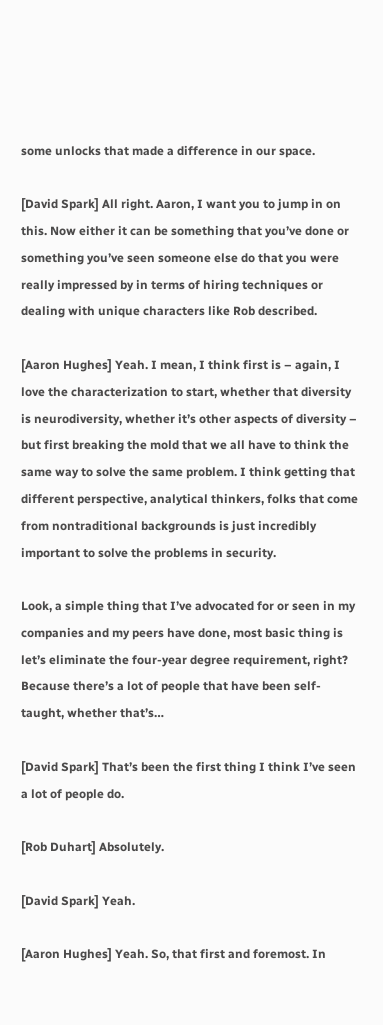some unlocks that made a difference in our space.

[David Spark] All right. Aaron, I want you to jump in on this. Now either it can be something that you’ve done or something you’ve seen someone else do that you were really impressed by in terms of hiring techniques or dealing with unique characters like Rob described.

[Aaron Hughes] Yeah. I mean, I think first is – again, I love the characterization to start, whether that diversity is neurodiversity, whether it’s other aspects of diversity – but first breaking the mold that we all have to think the same way to solve the same problem. I think getting that different perspective, analytical thinkers, folks that come from nontraditional backgrounds is just incredibly important to solve the problems in security.

Look, a simple thing that I’ve advocated for or seen in my companies and my peers have done, most basic thing is let’s eliminate the four-year degree requirement, right? Because there’s a lot of people that have been self-taught, whether that’s…

[David Spark] That’s been the first thing I think I’ve seen a lot of people do.

[Rob Duhart] Absolutely.

[David Spark] Yeah.

[Aaron Hughes] Yeah. So, that first and foremost. In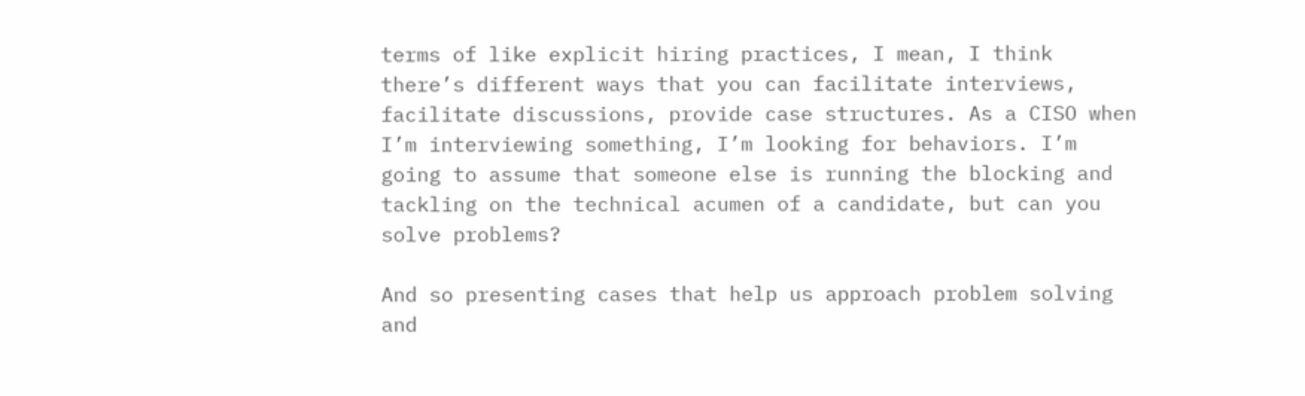terms of like explicit hiring practices, I mean, I think there’s different ways that you can facilitate interviews, facilitate discussions, provide case structures. As a CISO when I’m interviewing something, I’m looking for behaviors. I’m going to assume that someone else is running the blocking and tackling on the technical acumen of a candidate, but can you solve problems?

And so presenting cases that help us approach problem solving and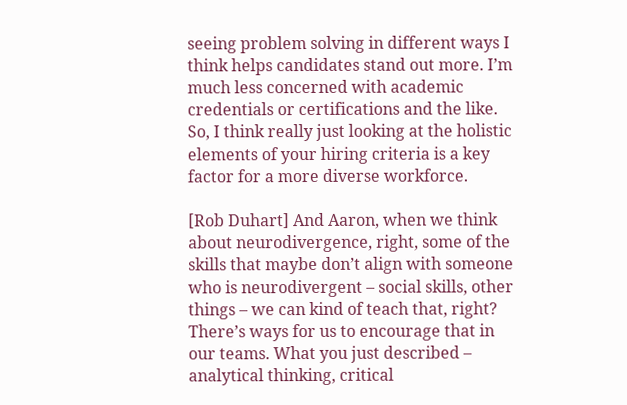seeing problem solving in different ways I think helps candidates stand out more. I’m much less concerned with academic credentials or certifications and the like. So, I think really just looking at the holistic elements of your hiring criteria is a key factor for a more diverse workforce.

[Rob Duhart] And Aaron, when we think about neurodivergence, right, some of the skills that maybe don’t align with someone who is neurodivergent – social skills, other things – we can kind of teach that, right? There’s ways for us to encourage that in our teams. What you just described – analytical thinking, critical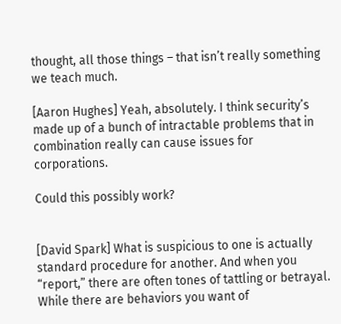thought, all those things – that isn’t really something we teach much.

[Aaron Hughes] Yeah, absolutely. I think security’s made up of a bunch of intractable problems that in combination really can cause issues for corporations.

Could this possibly work?


[David Spark] What is suspicious to one is actually standard procedure for another. And when you “report,” there are often tones of tattling or betrayal. While there are behaviors you want of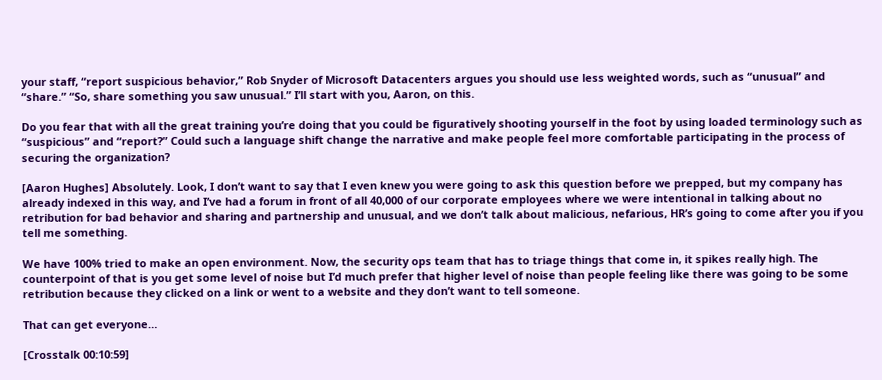your staff, “report suspicious behavior,” Rob Snyder of Microsoft Datacenters argues you should use less weighted words, such as “unusual” and “share.” “So, share something you saw unusual.” I’ll start with you, Aaron, on this.

Do you fear that with all the great training you’re doing that you could be figuratively shooting yourself in the foot by using loaded terminology such as “suspicious” and “report?” Could such a language shift change the narrative and make people feel more comfortable participating in the process of securing the organization?

[Aaron Hughes] Absolutely. Look, I don’t want to say that I even knew you were going to ask this question before we prepped, but my company has already indexed in this way, and I’ve had a forum in front of all 40,000 of our corporate employees where we were intentional in talking about no retribution for bad behavior and sharing and partnership and unusual, and we don’t talk about malicious, nefarious, HR’s going to come after you if you tell me something.

We have 100% tried to make an open environment. Now, the security ops team that has to triage things that come in, it spikes really high. The counterpoint of that is you get some level of noise but I’d much prefer that higher level of noise than people feeling like there was going to be some retribution because they clicked on a link or went to a website and they don’t want to tell someone.

That can get everyone…

[Crosstalk 00:10:59]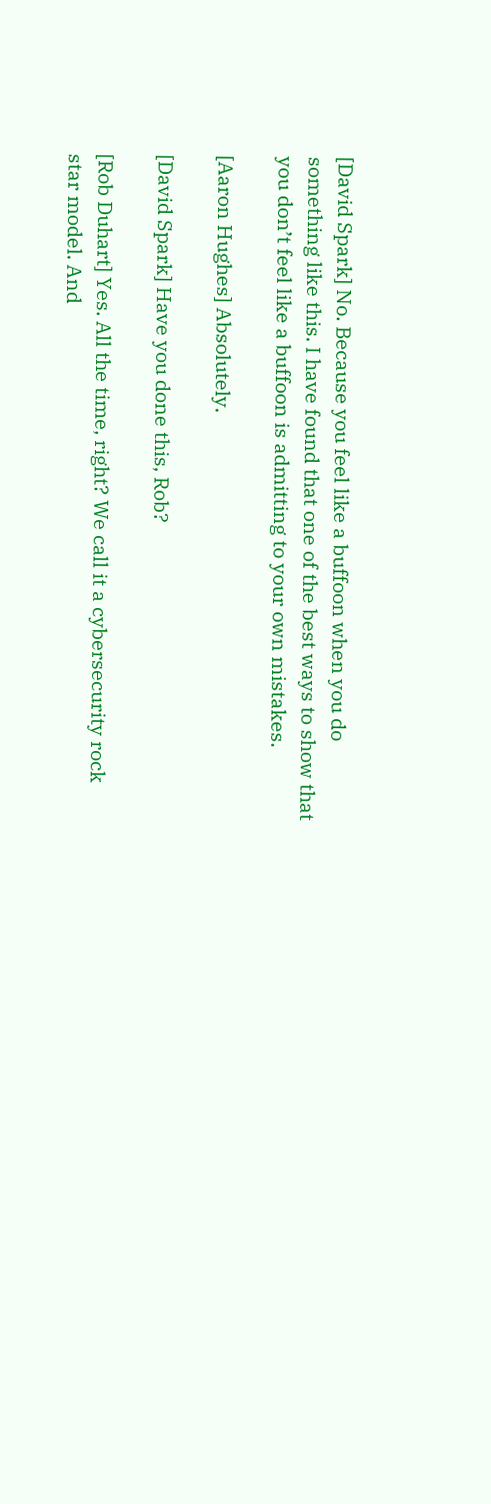[David Spark] No. Because you feel like a buffoon when you do something like this. I have found that one of the best ways to show that you don’t feel like a buffoon is admitting to your own mistakes.

[Aaron Hughes] Absolutely.

[David Spark] Have you done this, Rob?

[Rob Duhart] Yes. All the time, right? We call it a cybersecurity rock star model. And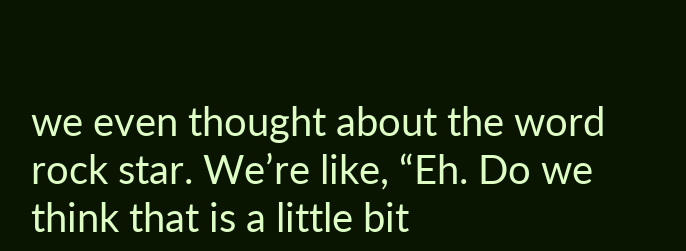we even thought about the word rock star. We’re like, “Eh. Do we think that is a little bit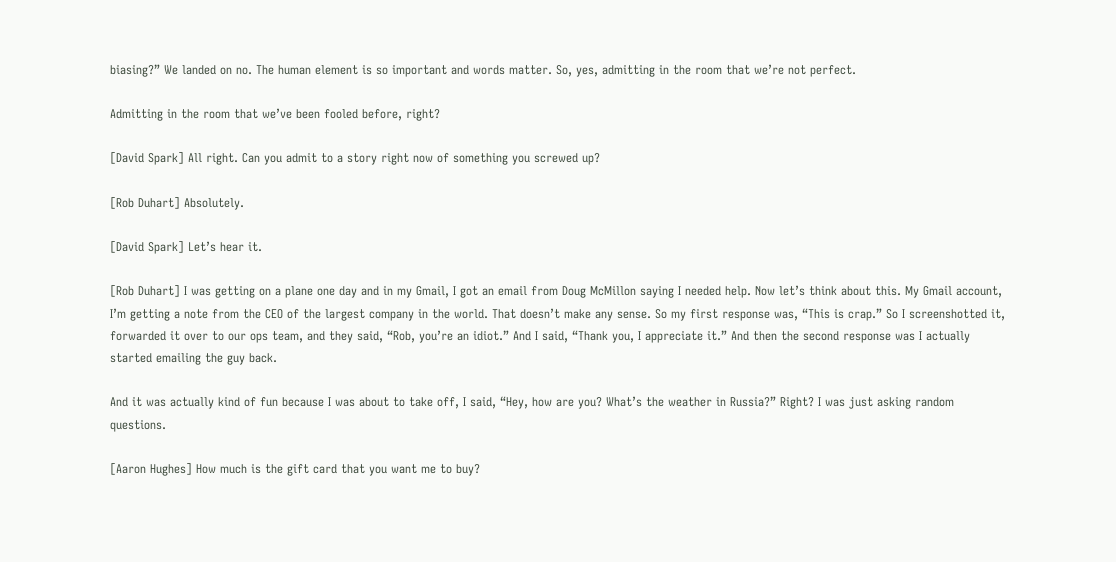biasing?” We landed on no. The human element is so important and words matter. So, yes, admitting in the room that we’re not perfect.

Admitting in the room that we’ve been fooled before, right?

[David Spark] All right. Can you admit to a story right now of something you screwed up?

[Rob Duhart] Absolutely.

[David Spark] Let’s hear it.

[Rob Duhart] I was getting on a plane one day and in my Gmail, I got an email from Doug McMillon saying I needed help. Now let’s think about this. My Gmail account, I’m getting a note from the CEO of the largest company in the world. That doesn’t make any sense. So my first response was, “This is crap.” So I screenshotted it, forwarded it over to our ops team, and they said, “Rob, you’re an idiot.” And I said, “Thank you, I appreciate it.” And then the second response was I actually started emailing the guy back.

And it was actually kind of fun because I was about to take off, I said, “Hey, how are you? What’s the weather in Russia?” Right? I was just asking random questions.

[Aaron Hughes] How much is the gift card that you want me to buy?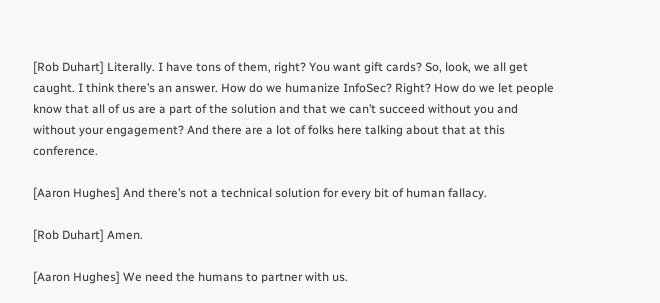[Rob Duhart] Literally. I have tons of them, right? You want gift cards? So, look, we all get caught. I think there’s an answer. How do we humanize InfoSec? Right? How do we let people know that all of us are a part of the solution and that we can’t succeed without you and without your engagement? And there are a lot of folks here talking about that at this conference.

[Aaron Hughes] And there’s not a technical solution for every bit of human fallacy.

[Rob Duhart] Amen.

[Aaron Hughes] We need the humans to partner with us.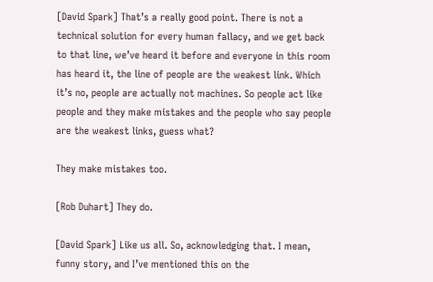[David Spark] That’s a really good point. There is not a technical solution for every human fallacy, and we get back to that line, we’ve heard it before and everyone in this room has heard it, the line of people are the weakest link. Which it’s no, people are actually not machines. So people act like people and they make mistakes and the people who say people are the weakest links, guess what?

They make mistakes too.

[Rob Duhart] They do.

[David Spark] Like us all. So, acknowledging that. I mean, funny story, and I’ve mentioned this on the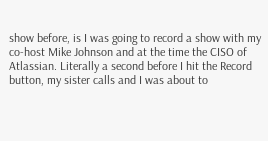show before, is I was going to record a show with my co-host Mike Johnson and at the time the CISO of Atlassian. Literally a second before I hit the Record button, my sister calls and I was about to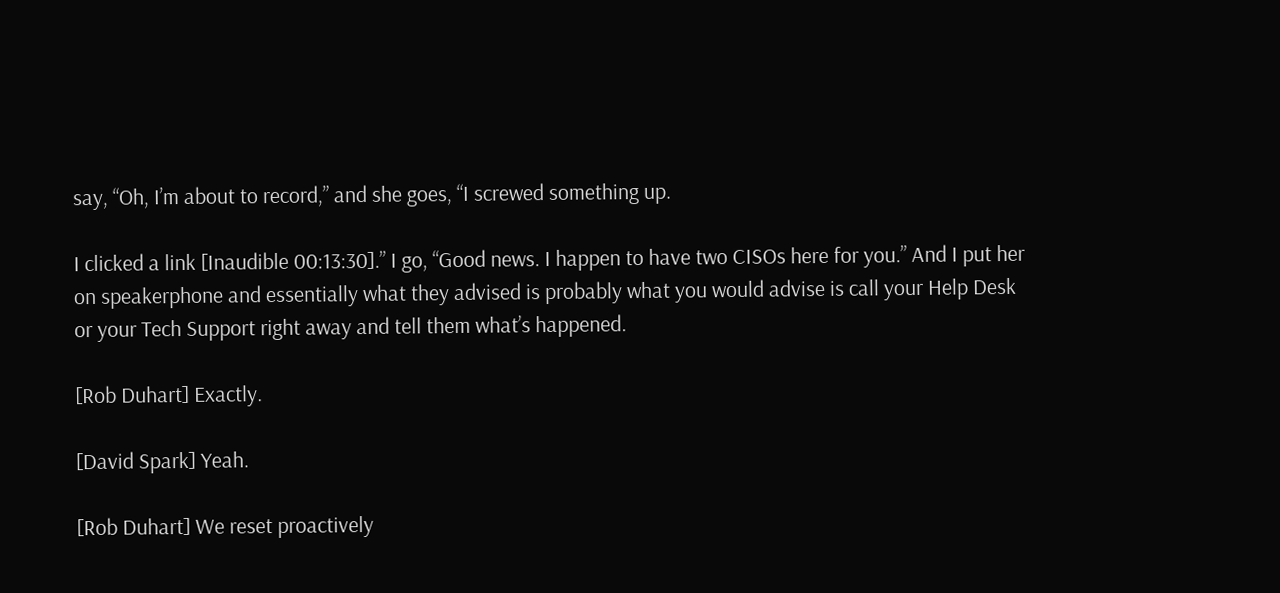say, “Oh, I’m about to record,” and she goes, “I screwed something up.

I clicked a link [Inaudible 00:13:30].” I go, “Good news. I happen to have two CISOs here for you.” And I put her on speakerphone and essentially what they advised is probably what you would advise is call your Help Desk or your Tech Support right away and tell them what’s happened.

[Rob Duhart] Exactly.

[David Spark] Yeah.

[Rob Duhart] We reset proactively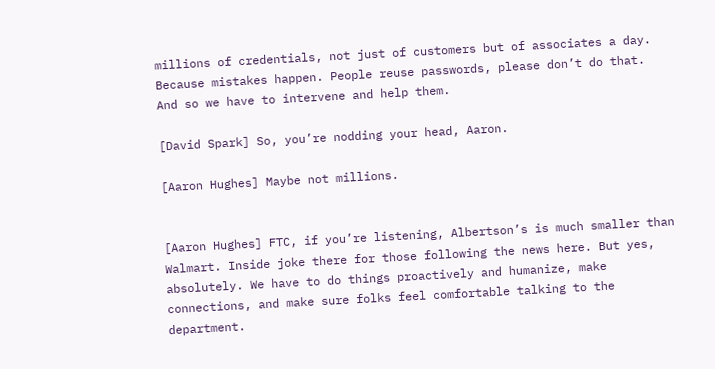millions of credentials, not just of customers but of associates a day. Because mistakes happen. People reuse passwords, please don’t do that. And so we have to intervene and help them.

[David Spark] So, you’re nodding your head, Aaron.

[Aaron Hughes] Maybe not millions.


[Aaron Hughes] FTC, if you’re listening, Albertson’s is much smaller than Walmart. Inside joke there for those following the news here. But yes, absolutely. We have to do things proactively and humanize, make connections, and make sure folks feel comfortable talking to the department.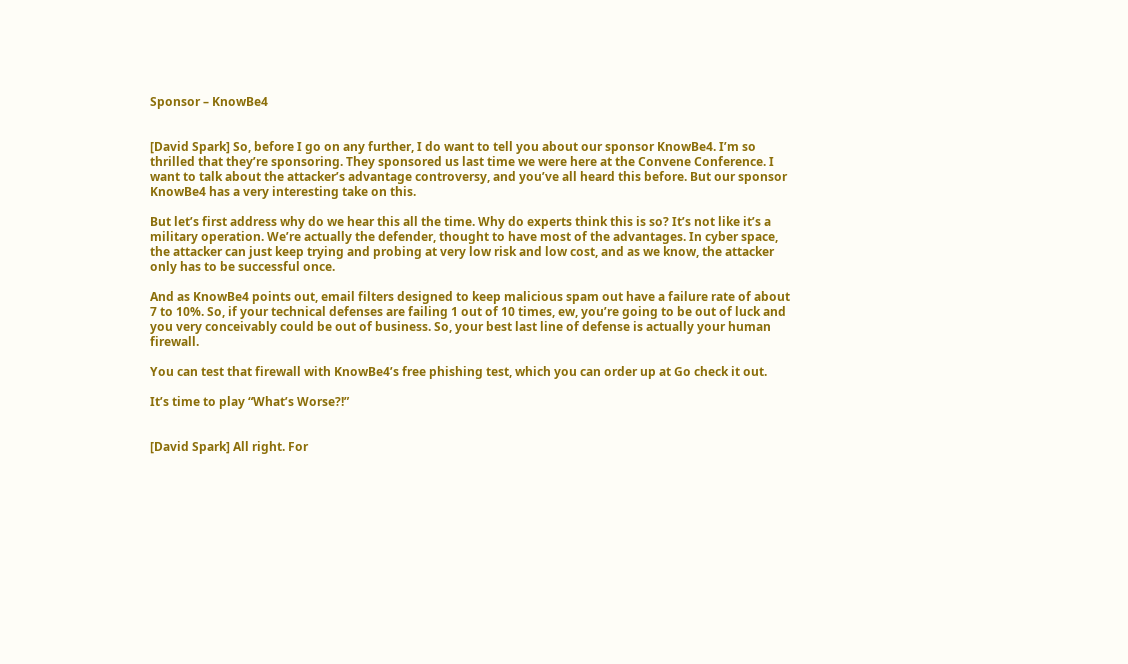Sponsor – KnowBe4


[David Spark] So, before I go on any further, I do want to tell you about our sponsor KnowBe4. I’m so thrilled that they’re sponsoring. They sponsored us last time we were here at the Convene Conference. I want to talk about the attacker’s advantage controversy, and you’ve all heard this before. But our sponsor KnowBe4 has a very interesting take on this.

But let’s first address why do we hear this all the time. Why do experts think this is so? It’s not like it’s a military operation. We’re actually the defender, thought to have most of the advantages. In cyber space, the attacker can just keep trying and probing at very low risk and low cost, and as we know, the attacker only has to be successful once.

And as KnowBe4 points out, email filters designed to keep malicious spam out have a failure rate of about 7 to 10%. So, if your technical defenses are failing 1 out of 10 times, ew, you’re going to be out of luck and you very conceivably could be out of business. So, your best last line of defense is actually your human firewall.

You can test that firewall with KnowBe4’s free phishing test, which you can order up at Go check it out.

It’s time to play “What’s Worse?!”


[David Spark] All right. For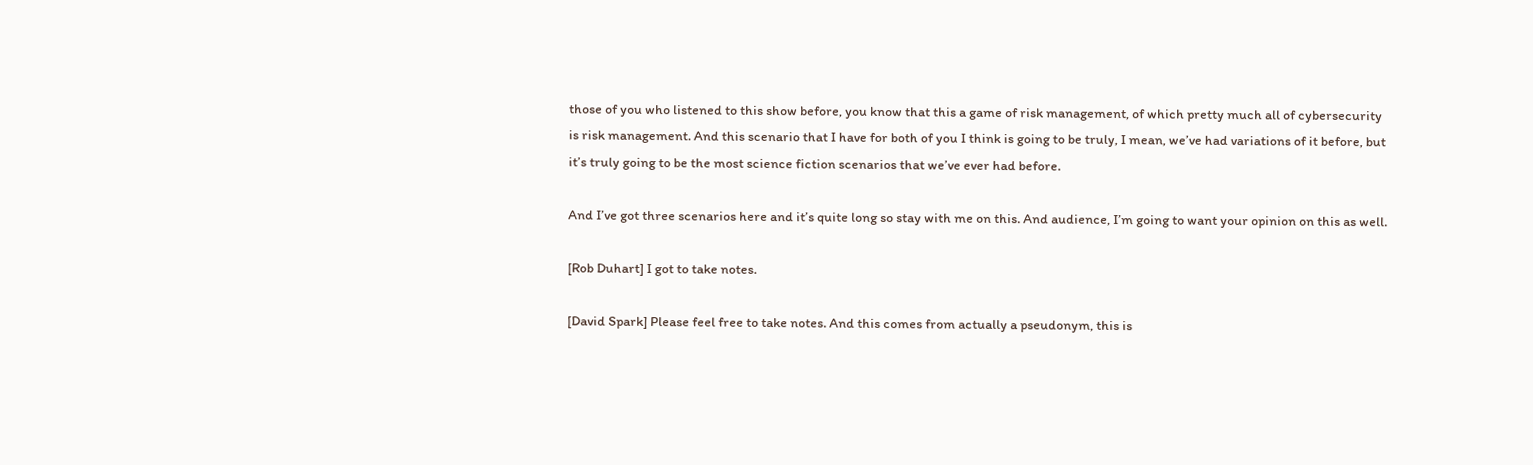those of you who listened to this show before, you know that this a game of risk management, of which pretty much all of cybersecurity is risk management. And this scenario that I have for both of you I think is going to be truly, I mean, we’ve had variations of it before, but it’s truly going to be the most science fiction scenarios that we’ve ever had before.

And I’ve got three scenarios here and it’s quite long so stay with me on this. And audience, I’m going to want your opinion on this as well.

[Rob Duhart] I got to take notes.

[David Spark] Please feel free to take notes. And this comes from actually a pseudonym, this is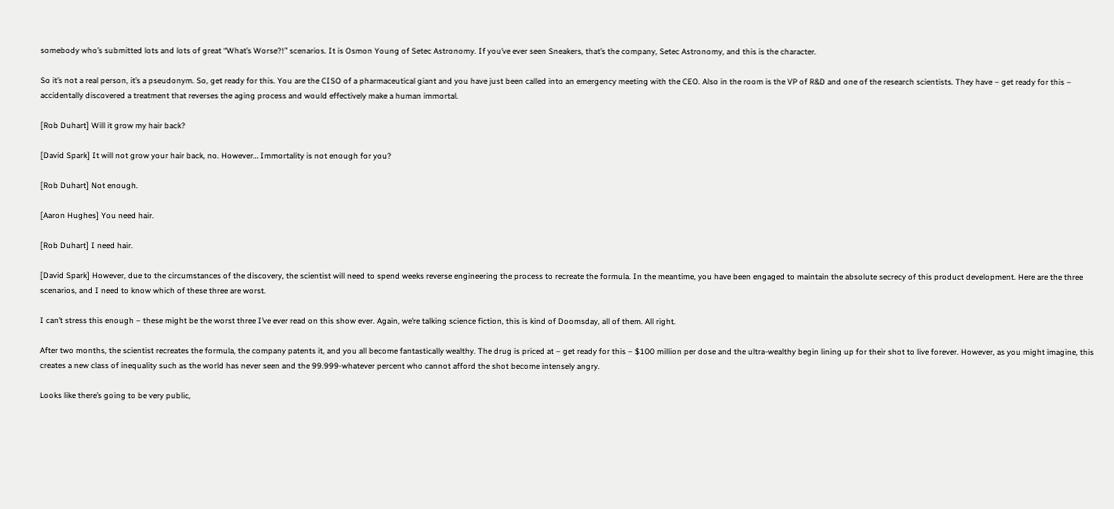somebody who’s submitted lots and lots of great “What’s Worse?!” scenarios. It is Osmon Young of Setec Astronomy. If you’ve ever seen Sneakers, that’s the company, Setec Astronomy, and this is the character.

So it’s not a real person, it’s a pseudonym. So, get ready for this. You are the CISO of a pharmaceutical giant and you have just been called into an emergency meeting with the CEO. Also in the room is the VP of R&D and one of the research scientists. They have – get ready for this – accidentally discovered a treatment that reverses the aging process and would effectively make a human immortal.

[Rob Duhart] Will it grow my hair back?

[David Spark] It will not grow your hair back, no. However… Immortality is not enough for you?

[Rob Duhart] Not enough.

[Aaron Hughes] You need hair.

[Rob Duhart] I need hair.

[David Spark] However, due to the circumstances of the discovery, the scientist will need to spend weeks reverse engineering the process to recreate the formula. In the meantime, you have been engaged to maintain the absolute secrecy of this product development. Here are the three scenarios, and I need to know which of these three are worst.

I can’t stress this enough – these might be the worst three I’ve ever read on this show ever. Again, we’re talking science fiction, this is kind of Doomsday, all of them. All right.

After two months, the scientist recreates the formula, the company patents it, and you all become fantastically wealthy. The drug is priced at – get ready for this – $100 million per dose and the ultra-wealthy begin lining up for their shot to live forever. However, as you might imagine, this creates a new class of inequality such as the world has never seen and the 99.999-whatever percent who cannot afford the shot become intensely angry.

Looks like there’s going to be very public,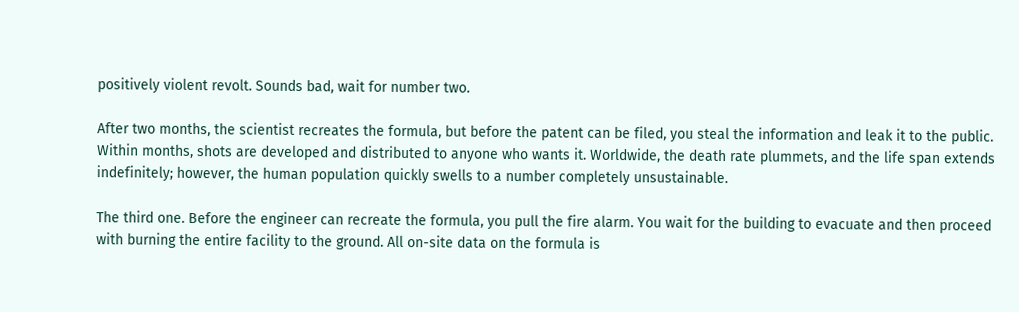positively violent revolt. Sounds bad, wait for number two.

After two months, the scientist recreates the formula, but before the patent can be filed, you steal the information and leak it to the public. Within months, shots are developed and distributed to anyone who wants it. Worldwide, the death rate plummets, and the life span extends indefinitely; however, the human population quickly swells to a number completely unsustainable.

The third one. Before the engineer can recreate the formula, you pull the fire alarm. You wait for the building to evacuate and then proceed with burning the entire facility to the ground. All on-site data on the formula is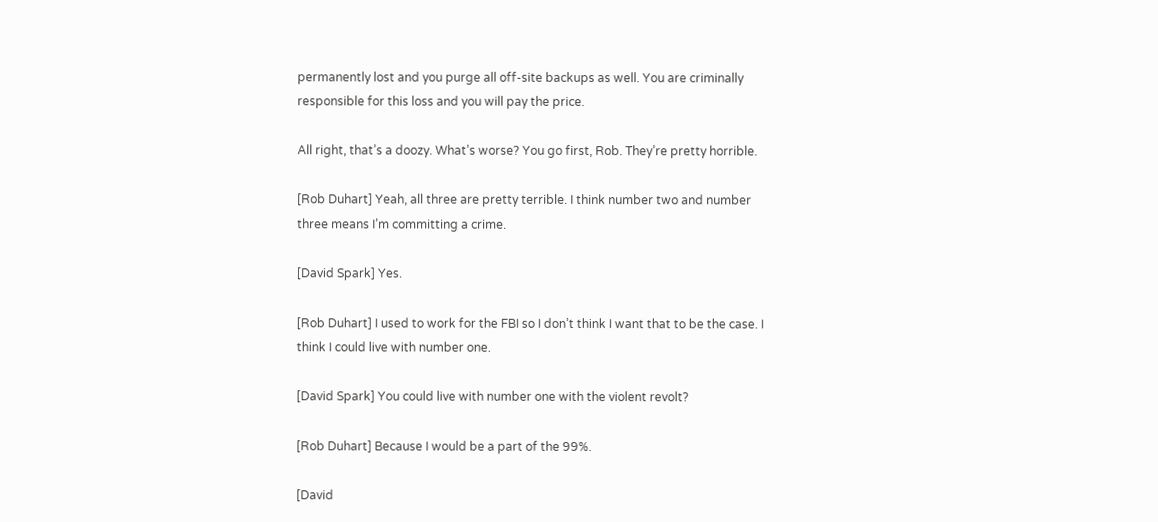permanently lost and you purge all off-site backups as well. You are criminally responsible for this loss and you will pay the price.

All right, that’s a doozy. What’s worse? You go first, Rob. They’re pretty horrible.

[Rob Duhart] Yeah, all three are pretty terrible. I think number two and number three means I’m committing a crime.

[David Spark] Yes.

[Rob Duhart] I used to work for the FBI so I don’t think I want that to be the case. I think I could live with number one.

[David Spark] You could live with number one with the violent revolt?

[Rob Duhart] Because I would be a part of the 99%.

[David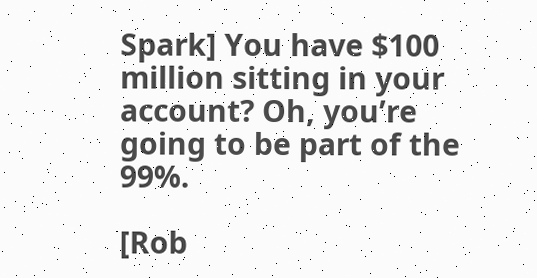Spark] You have $100 million sitting in your account? Oh, you’re going to be part of the 99%.

[Rob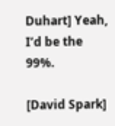Duhart] Yeah, I’d be the 99%.

[David Spark]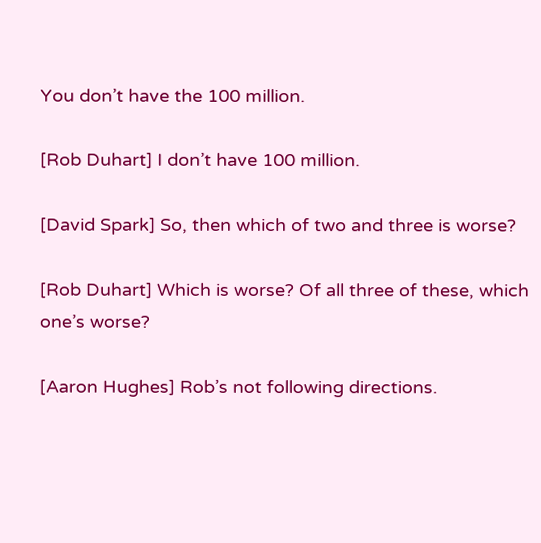You don’t have the 100 million.

[Rob Duhart] I don’t have 100 million.

[David Spark] So, then which of two and three is worse?

[Rob Duhart] Which is worse? Of all three of these, which one’s worse?

[Aaron Hughes] Rob’s not following directions.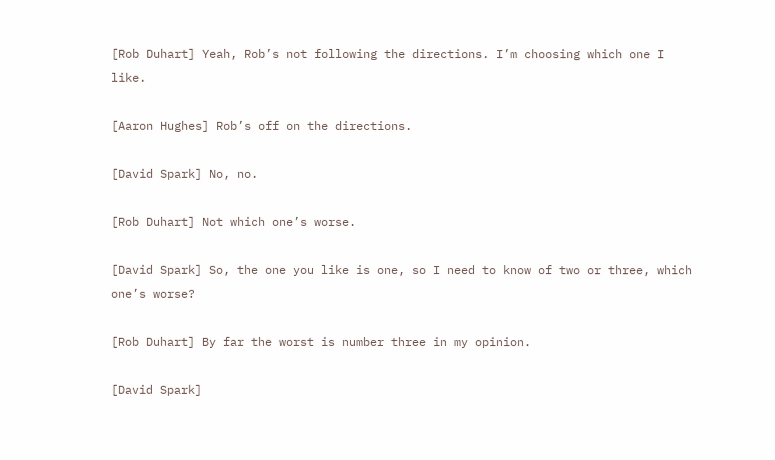[Rob Duhart] Yeah, Rob’s not following the directions. I’m choosing which one I like.

[Aaron Hughes] Rob’s off on the directions.

[David Spark] No, no.

[Rob Duhart] Not which one’s worse.

[David Spark] So, the one you like is one, so I need to know of two or three, which one’s worse?

[Rob Duhart] By far the worst is number three in my opinion.

[David Spark]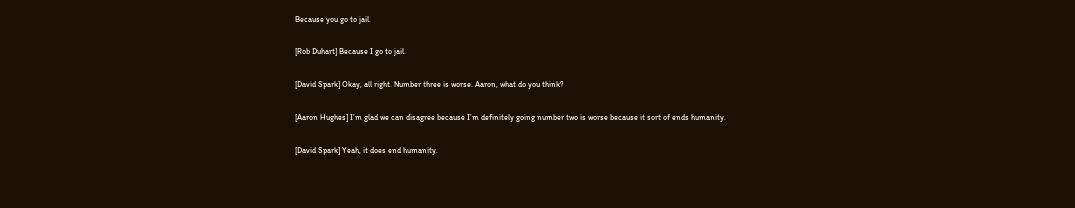Because you go to jail.

[Rob Duhart] Because I go to jail.

[David Spark] Okay, all right. Number three is worse. Aaron, what do you think?

[Aaron Hughes] I’m glad we can disagree because I’m definitely going number two is worse because it sort of ends humanity.

[David Spark] Yeah, it does end humanity.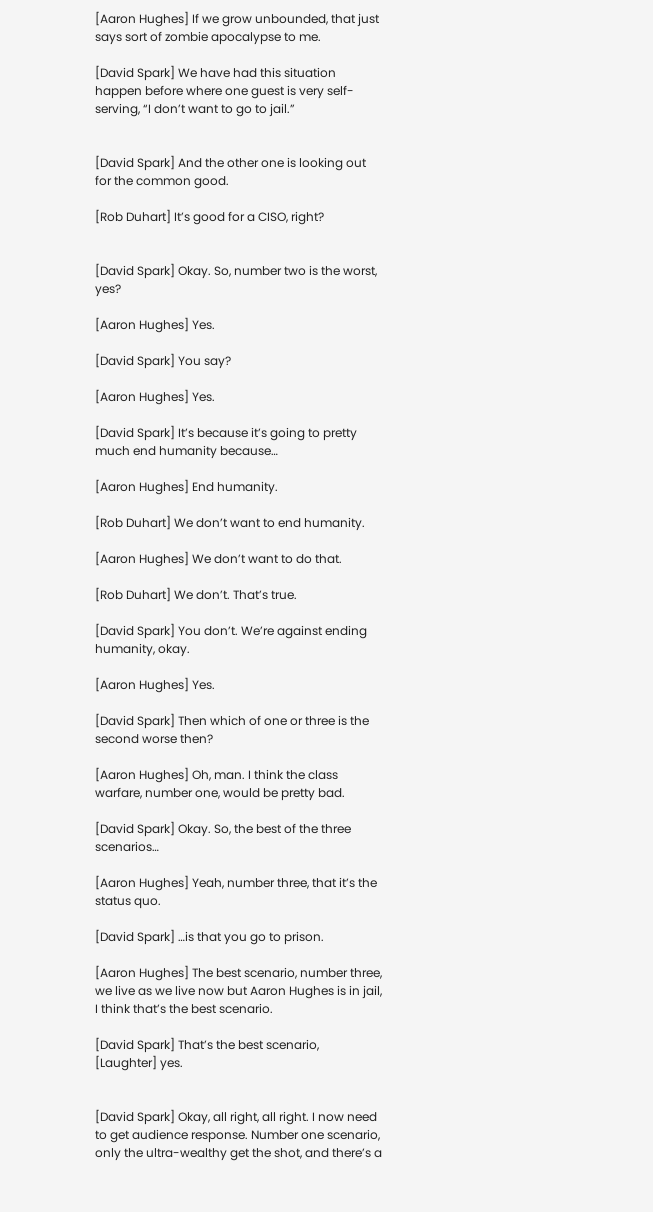[Aaron Hughes] If we grow unbounded, that just says sort of zombie apocalypse to me.

[David Spark] We have had this situation happen before where one guest is very self-serving, “I don’t want to go to jail.”


[David Spark] And the other one is looking out for the common good.

[Rob Duhart] It’s good for a CISO, right?


[David Spark] Okay. So, number two is the worst, yes?

[Aaron Hughes] Yes.

[David Spark] You say?

[Aaron Hughes] Yes.

[David Spark] It’s because it’s going to pretty much end humanity because…

[Aaron Hughes] End humanity.

[Rob Duhart] We don’t want to end humanity.

[Aaron Hughes] We don’t want to do that.

[Rob Duhart] We don’t. That’s true.

[David Spark] You don’t. We’re against ending humanity, okay.

[Aaron Hughes] Yes.

[David Spark] Then which of one or three is the second worse then?

[Aaron Hughes] Oh, man. I think the class warfare, number one, would be pretty bad.

[David Spark] Okay. So, the best of the three scenarios…

[Aaron Hughes] Yeah, number three, that it’s the status quo.

[David Spark] …is that you go to prison.

[Aaron Hughes] The best scenario, number three, we live as we live now but Aaron Hughes is in jail, I think that’s the best scenario.

[David Spark] That’s the best scenario, [Laughter] yes.


[David Spark] Okay, all right, all right. I now need to get audience response. Number one scenario, only the ultra-wealthy get the shot, and there’s a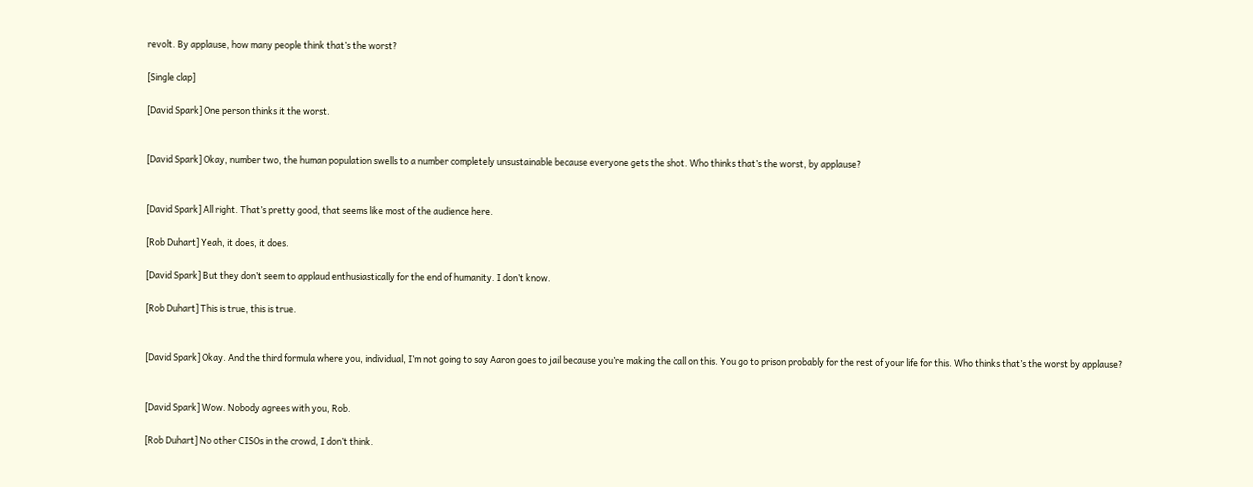revolt. By applause, how many people think that’s the worst?

[Single clap]

[David Spark] One person thinks it the worst.


[David Spark] Okay, number two, the human population swells to a number completely unsustainable because everyone gets the shot. Who thinks that’s the worst, by applause?


[David Spark] All right. That’s pretty good, that seems like most of the audience here.

[Rob Duhart] Yeah, it does, it does.

[David Spark] But they don’t seem to applaud enthusiastically for the end of humanity. I don’t know.

[Rob Duhart] This is true, this is true.


[David Spark] Okay. And the third formula where you, individual, I’m not going to say Aaron goes to jail because you’re making the call on this. You go to prison probably for the rest of your life for this. Who thinks that’s the worst by applause?


[David Spark] Wow. Nobody agrees with you, Rob.

[Rob Duhart] No other CISOs in the crowd, I don’t think.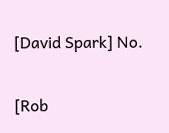[David Spark] No.

[Rob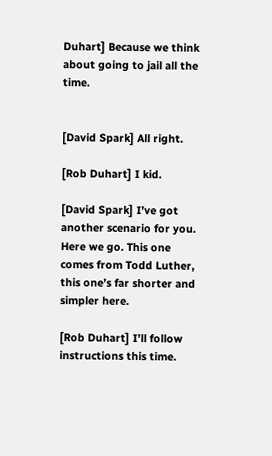Duhart] Because we think about going to jail all the time.


[David Spark] All right.

[Rob Duhart] I kid.

[David Spark] I’ve got another scenario for you. Here we go. This one comes from Todd Luther, this one’s far shorter and simpler here.

[Rob Duhart] I’ll follow instructions this time.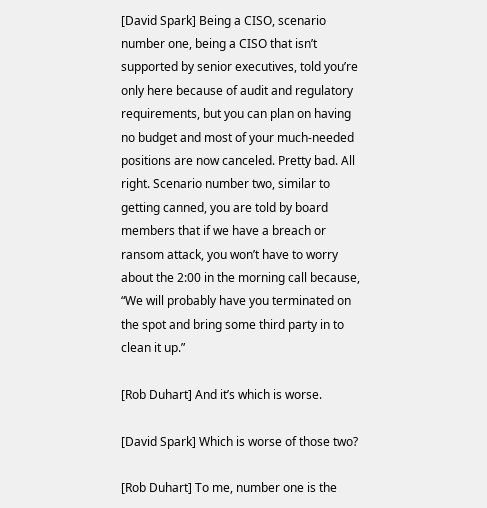[David Spark] Being a CISO, scenario number one, being a CISO that isn’t supported by senior executives, told you’re only here because of audit and regulatory requirements, but you can plan on having no budget and most of your much-needed positions are now canceled. Pretty bad. All right. Scenario number two, similar to getting canned, you are told by board members that if we have a breach or ransom attack, you won’t have to worry about the 2:00 in the morning call because, “We will probably have you terminated on the spot and bring some third party in to clean it up.”

[Rob Duhart] And it’s which is worse.

[David Spark] Which is worse of those two?

[Rob Duhart] To me, number one is the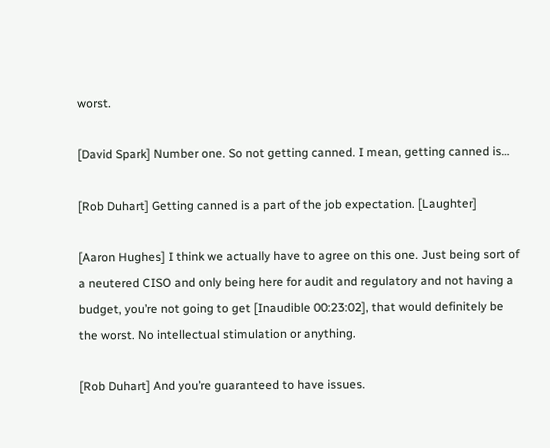worst.

[David Spark] Number one. So not getting canned. I mean, getting canned is…

[Rob Duhart] Getting canned is a part of the job expectation. [Laughter]

[Aaron Hughes] I think we actually have to agree on this one. Just being sort of a neutered CISO and only being here for audit and regulatory and not having a budget, you’re not going to get [Inaudible 00:23:02], that would definitely be the worst. No intellectual stimulation or anything.

[Rob Duhart] And you’re guaranteed to have issues.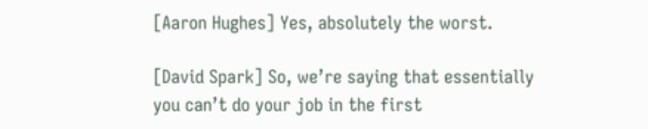[Aaron Hughes] Yes, absolutely the worst.

[David Spark] So, we’re saying that essentially you can’t do your job in the first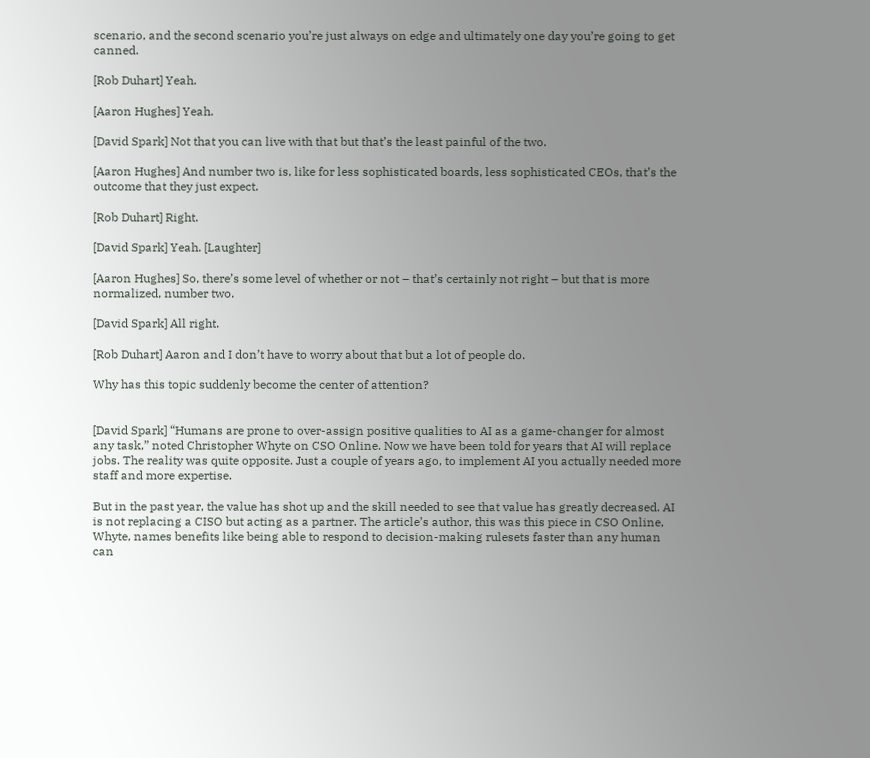scenario, and the second scenario you’re just always on edge and ultimately one day you’re going to get canned.

[Rob Duhart] Yeah.

[Aaron Hughes] Yeah.

[David Spark] Not that you can live with that but that’s the least painful of the two.

[Aaron Hughes] And number two is, like for less sophisticated boards, less sophisticated CEOs, that’s the outcome that they just expect.

[Rob Duhart] Right.

[David Spark] Yeah. [Laughter]

[Aaron Hughes] So, there’s some level of whether or not – that’s certainly not right – but that is more normalized, number two.

[David Spark] All right.

[Rob Duhart] Aaron and I don’t have to worry about that but a lot of people do.

Why has this topic suddenly become the center of attention?


[David Spark] “Humans are prone to over-assign positive qualities to AI as a game-changer for almost any task,” noted Christopher Whyte on CSO Online. Now we have been told for years that AI will replace jobs. The reality was quite opposite. Just a couple of years ago, to implement AI you actually needed more staff and more expertise.

But in the past year, the value has shot up and the skill needed to see that value has greatly decreased. AI is not replacing a CISO but acting as a partner. The article’s author, this was this piece in CSO Online, Whyte, names benefits like being able to respond to decision-making rulesets faster than any human can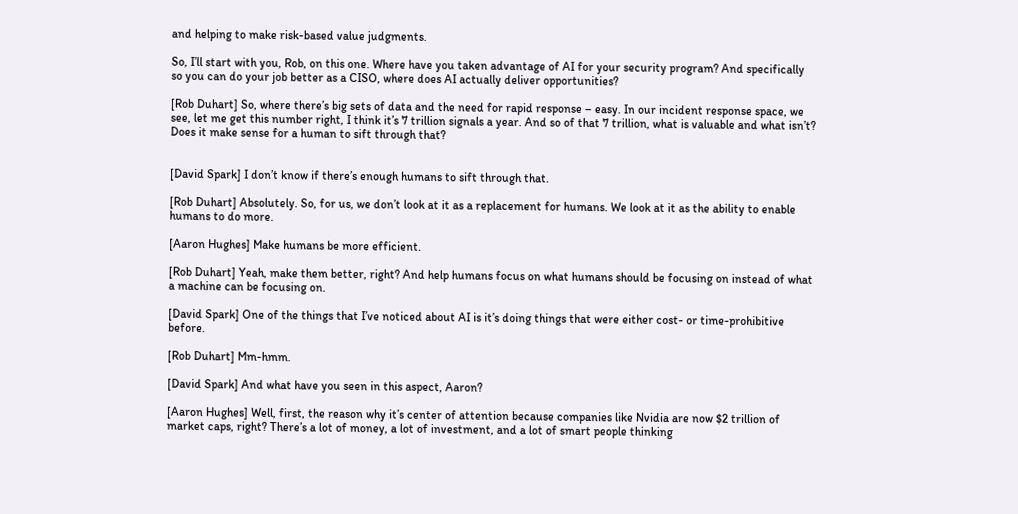and helping to make risk-based value judgments.

So, I’ll start with you, Rob, on this one. Where have you taken advantage of AI for your security program? And specifically so you can do your job better as a CISO, where does AI actually deliver opportunities?

[Rob Duhart] So, where there’s big sets of data and the need for rapid response – easy. In our incident response space, we see, let me get this number right, I think it’s 7 trillion signals a year. And so of that 7 trillion, what is valuable and what isn’t? Does it make sense for a human to sift through that?


[David Spark] I don’t know if there’s enough humans to sift through that.

[Rob Duhart] Absolutely. So, for us, we don’t look at it as a replacement for humans. We look at it as the ability to enable humans to do more.

[Aaron Hughes] Make humans be more efficient.

[Rob Duhart] Yeah, make them better, right? And help humans focus on what humans should be focusing on instead of what a machine can be focusing on.

[David Spark] One of the things that I’ve noticed about AI is it’s doing things that were either cost- or time-prohibitive before.

[Rob Duhart] Mm-hmm.

[David Spark] And what have you seen in this aspect, Aaron?

[Aaron Hughes] Well, first, the reason why it’s center of attention because companies like Nvidia are now $2 trillion of market caps, right? There’s a lot of money, a lot of investment, and a lot of smart people thinking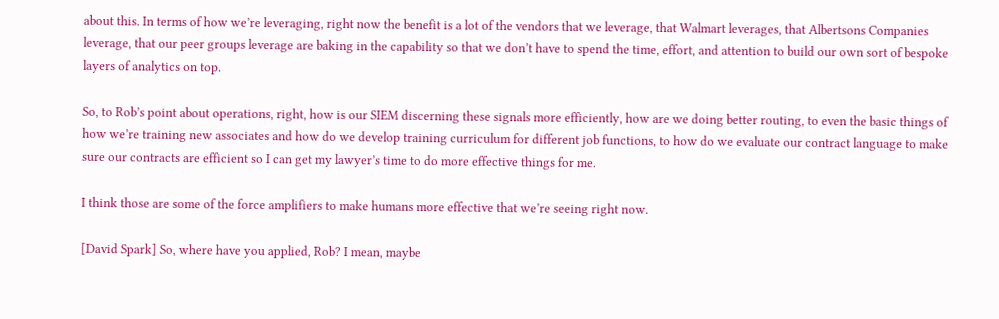about this. In terms of how we’re leveraging, right now the benefit is a lot of the vendors that we leverage, that Walmart leverages, that Albertsons Companies leverage, that our peer groups leverage are baking in the capability so that we don’t have to spend the time, effort, and attention to build our own sort of bespoke layers of analytics on top.

So, to Rob’s point about operations, right, how is our SIEM discerning these signals more efficiently, how are we doing better routing, to even the basic things of how we’re training new associates and how do we develop training curriculum for different job functions, to how do we evaluate our contract language to make sure our contracts are efficient so I can get my lawyer’s time to do more effective things for me.

I think those are some of the force amplifiers to make humans more effective that we’re seeing right now.

[David Spark] So, where have you applied, Rob? I mean, maybe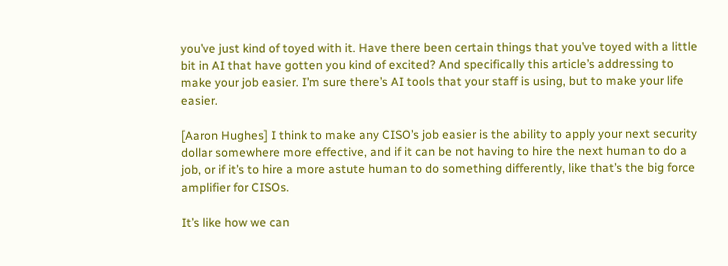you’ve just kind of toyed with it. Have there been certain things that you’ve toyed with a little bit in AI that have gotten you kind of excited? And specifically this article’s addressing to make your job easier. I’m sure there’s AI tools that your staff is using, but to make your life easier.

[Aaron Hughes] I think to make any CISO’s job easier is the ability to apply your next security dollar somewhere more effective, and if it can be not having to hire the next human to do a job, or if it’s to hire a more astute human to do something differently, like that’s the big force amplifier for CISOs.

It’s like how we can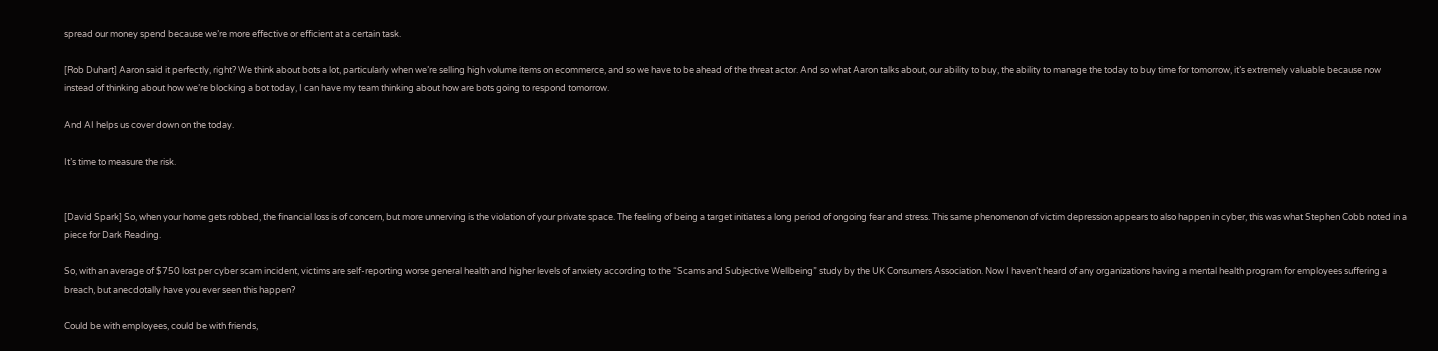spread our money spend because we’re more effective or efficient at a certain task.

[Rob Duhart] Aaron said it perfectly, right? We think about bots a lot, particularly when we’re selling high volume items on ecommerce, and so we have to be ahead of the threat actor. And so what Aaron talks about, our ability to buy, the ability to manage the today to buy time for tomorrow, it’s extremely valuable because now instead of thinking about how we’re blocking a bot today, I can have my team thinking about how are bots going to respond tomorrow.

And AI helps us cover down on the today.

It’s time to measure the risk.


[David Spark] So, when your home gets robbed, the financial loss is of concern, but more unnerving is the violation of your private space. The feeling of being a target initiates a long period of ongoing fear and stress. This same phenomenon of victim depression appears to also happen in cyber, this was what Stephen Cobb noted in a piece for Dark Reading.

So, with an average of $750 lost per cyber scam incident, victims are self-reporting worse general health and higher levels of anxiety according to the “Scams and Subjective Wellbeing” study by the UK Consumers Association. Now I haven’t heard of any organizations having a mental health program for employees suffering a breach, but anecdotally have you ever seen this happen?

Could be with employees, could be with friends,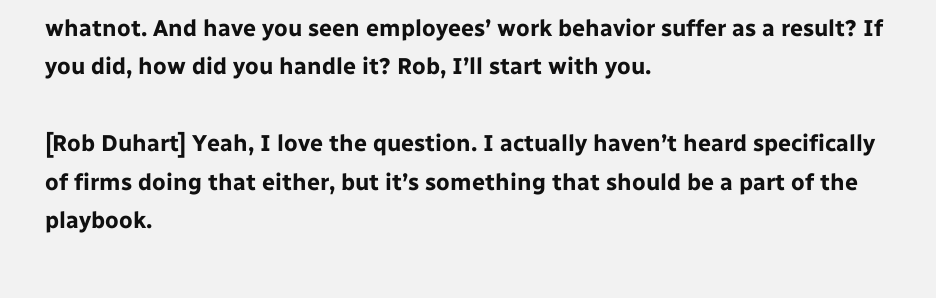whatnot. And have you seen employees’ work behavior suffer as a result? If you did, how did you handle it? Rob, I’ll start with you.

[Rob Duhart] Yeah, I love the question. I actually haven’t heard specifically of firms doing that either, but it’s something that should be a part of the playbook.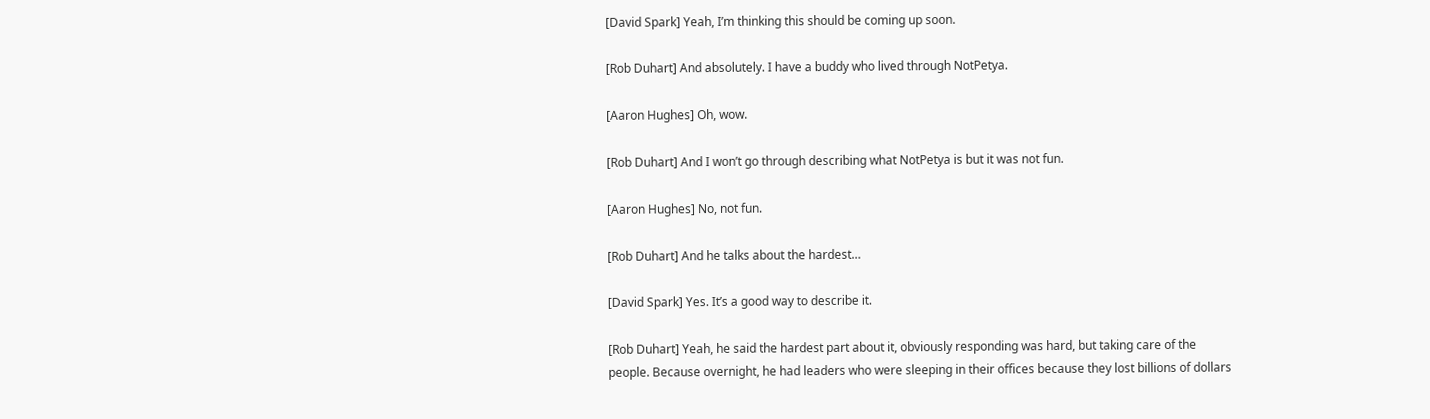[David Spark] Yeah, I’m thinking this should be coming up soon.

[Rob Duhart] And absolutely. I have a buddy who lived through NotPetya.

[Aaron Hughes] Oh, wow.

[Rob Duhart] And I won’t go through describing what NotPetya is but it was not fun.

[Aaron Hughes] No, not fun.

[Rob Duhart] And he talks about the hardest…

[David Spark] Yes. It’s a good way to describe it.

[Rob Duhart] Yeah, he said the hardest part about it, obviously responding was hard, but taking care of the people. Because overnight, he had leaders who were sleeping in their offices because they lost billions of dollars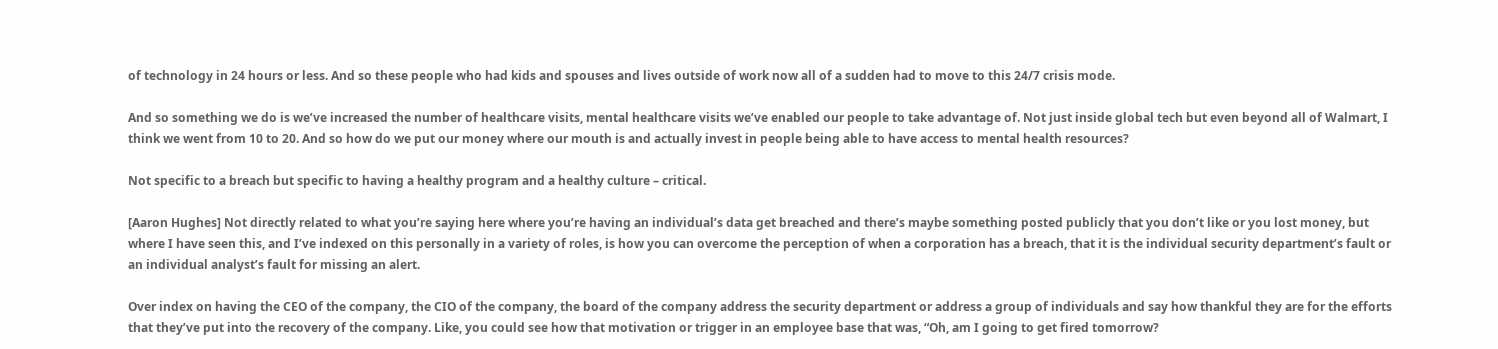of technology in 24 hours or less. And so these people who had kids and spouses and lives outside of work now all of a sudden had to move to this 24/7 crisis mode.

And so something we do is we’ve increased the number of healthcare visits, mental healthcare visits we’ve enabled our people to take advantage of. Not just inside global tech but even beyond all of Walmart, I think we went from 10 to 20. And so how do we put our money where our mouth is and actually invest in people being able to have access to mental health resources?

Not specific to a breach but specific to having a healthy program and a healthy culture – critical.

[Aaron Hughes] Not directly related to what you’re saying here where you’re having an individual’s data get breached and there’s maybe something posted publicly that you don’t like or you lost money, but where I have seen this, and I’ve indexed on this personally in a variety of roles, is how you can overcome the perception of when a corporation has a breach, that it is the individual security department’s fault or an individual analyst’s fault for missing an alert.

Over index on having the CEO of the company, the CIO of the company, the board of the company address the security department or address a group of individuals and say how thankful they are for the efforts that they’ve put into the recovery of the company. Like, you could see how that motivation or trigger in an employee base that was, “Oh, am I going to get fired tomorrow?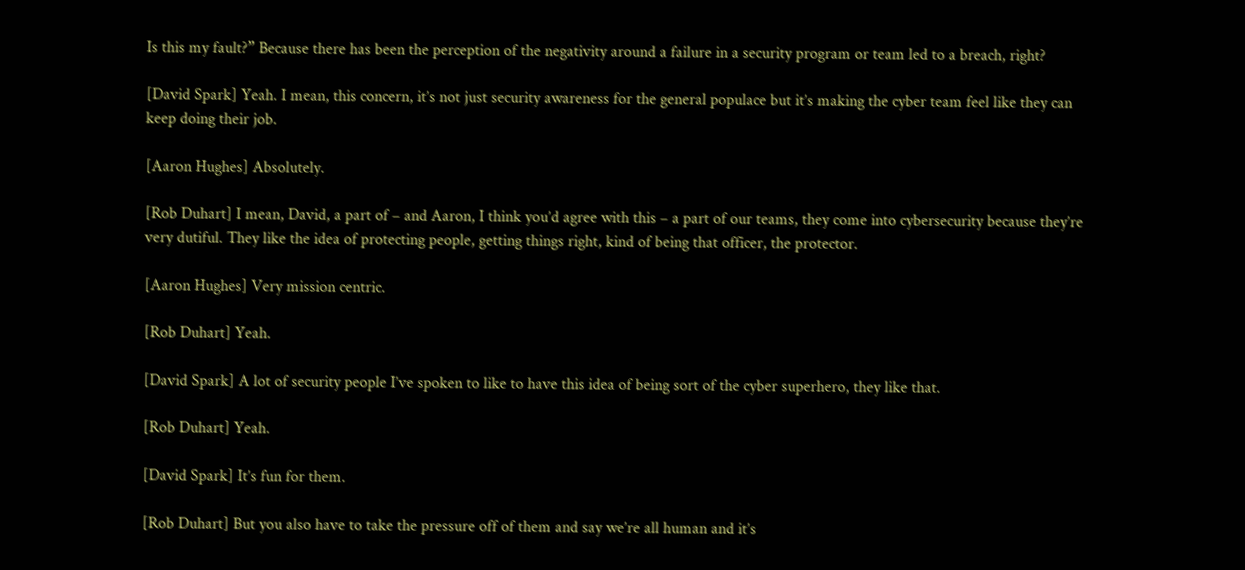Is this my fault?” Because there has been the perception of the negativity around a failure in a security program or team led to a breach, right?

[David Spark] Yeah. I mean, this concern, it’s not just security awareness for the general populace but it’s making the cyber team feel like they can keep doing their job.

[Aaron Hughes] Absolutely.

[Rob Duhart] I mean, David, a part of – and Aaron, I think you’d agree with this – a part of our teams, they come into cybersecurity because they’re very dutiful. They like the idea of protecting people, getting things right, kind of being that officer, the protector.

[Aaron Hughes] Very mission centric.

[Rob Duhart] Yeah.

[David Spark] A lot of security people I’ve spoken to like to have this idea of being sort of the cyber superhero, they like that.

[Rob Duhart] Yeah.

[David Spark] It’s fun for them.

[Rob Duhart] But you also have to take the pressure off of them and say we’re all human and it’s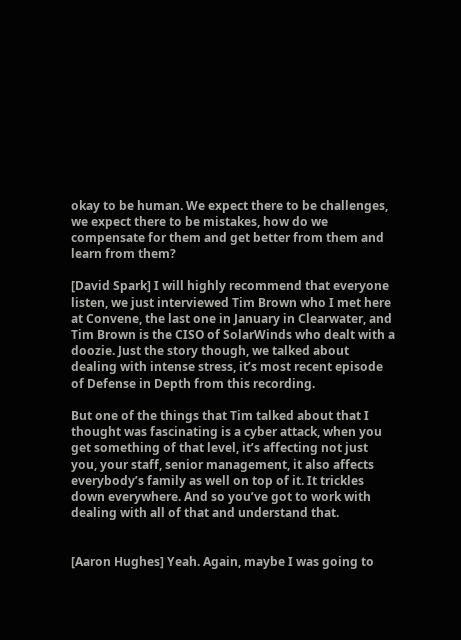okay to be human. We expect there to be challenges, we expect there to be mistakes, how do we compensate for them and get better from them and learn from them?

[David Spark] I will highly recommend that everyone listen, we just interviewed Tim Brown who I met here at Convene, the last one in January in Clearwater, and Tim Brown is the CISO of SolarWinds who dealt with a doozie. Just the story though, we talked about dealing with intense stress, it’s most recent episode of Defense in Depth from this recording.

But one of the things that Tim talked about that I thought was fascinating is a cyber attack, when you get something of that level, it’s affecting not just you, your staff, senior management, it also affects everybody’s family as well on top of it. It trickles down everywhere. And so you’ve got to work with dealing with all of that and understand that.


[Aaron Hughes] Yeah. Again, maybe I was going to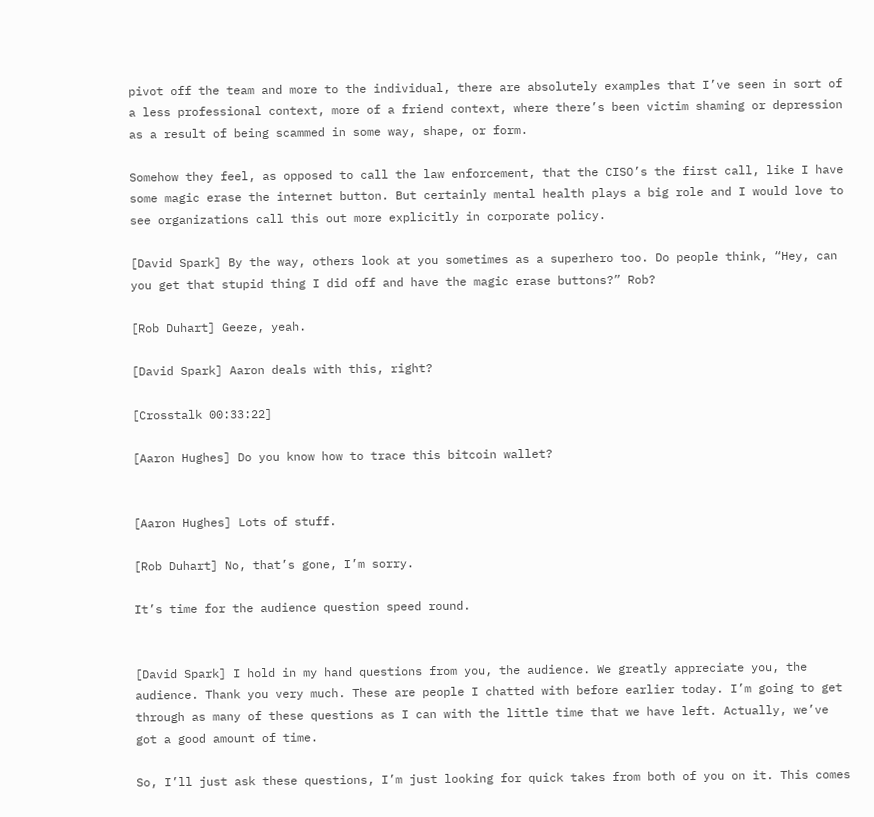pivot off the team and more to the individual, there are absolutely examples that I’ve seen in sort of a less professional context, more of a friend context, where there’s been victim shaming or depression as a result of being scammed in some way, shape, or form.

Somehow they feel, as opposed to call the law enforcement, that the CISO’s the first call, like I have some magic erase the internet button. But certainly mental health plays a big role and I would love to see organizations call this out more explicitly in corporate policy.

[David Spark] By the way, others look at you sometimes as a superhero too. Do people think, “Hey, can you get that stupid thing I did off and have the magic erase buttons?” Rob?

[Rob Duhart] Geeze, yeah.

[David Spark] Aaron deals with this, right?

[Crosstalk 00:33:22]

[Aaron Hughes] Do you know how to trace this bitcoin wallet?


[Aaron Hughes] Lots of stuff.

[Rob Duhart] No, that’s gone, I’m sorry.

It’s time for the audience question speed round.


[David Spark] I hold in my hand questions from you, the audience. We greatly appreciate you, the audience. Thank you very much. These are people I chatted with before earlier today. I’m going to get through as many of these questions as I can with the little time that we have left. Actually, we’ve got a good amount of time.

So, I’ll just ask these questions, I’m just looking for quick takes from both of you on it. This comes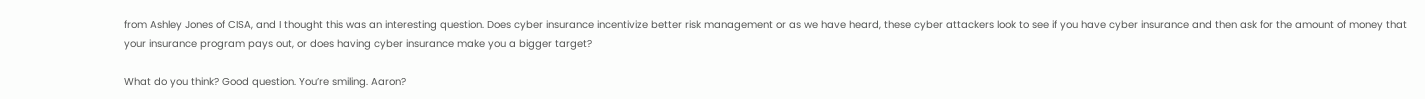from Ashley Jones of CISA, and I thought this was an interesting question. Does cyber insurance incentivize better risk management or as we have heard, these cyber attackers look to see if you have cyber insurance and then ask for the amount of money that your insurance program pays out, or does having cyber insurance make you a bigger target?

What do you think? Good question. You’re smiling. Aaron?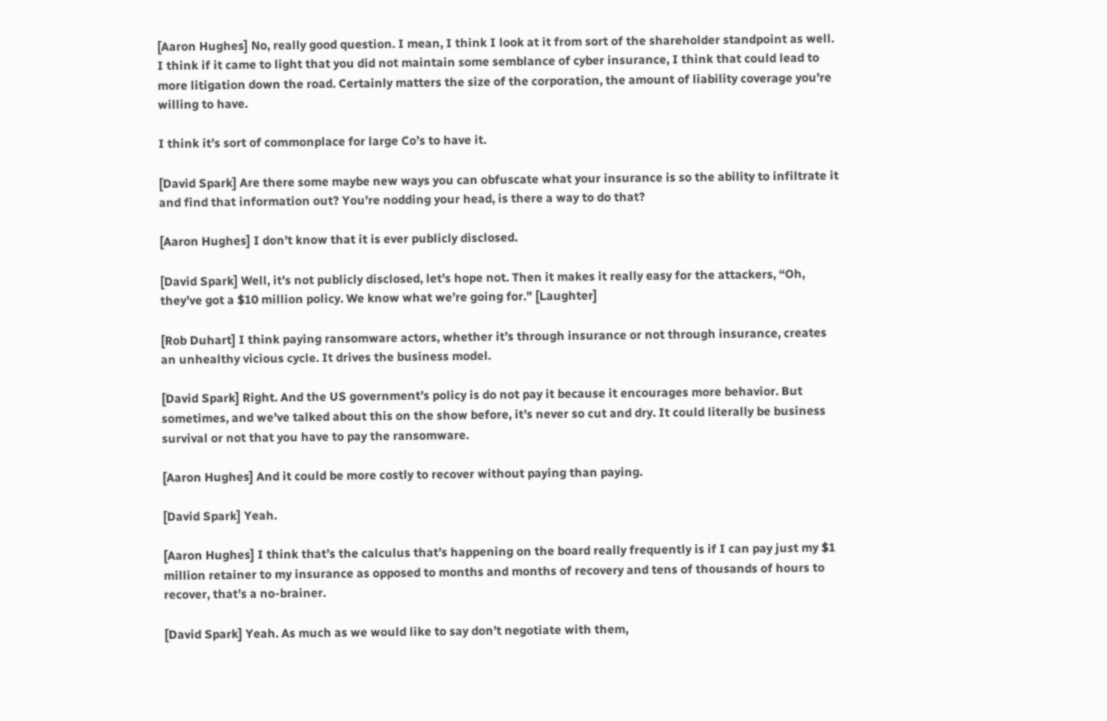[Aaron Hughes] No, really good question. I mean, I think I look at it from sort of the shareholder standpoint as well. I think if it came to light that you did not maintain some semblance of cyber insurance, I think that could lead to more litigation down the road. Certainly matters the size of the corporation, the amount of liability coverage you’re willing to have.

I think it’s sort of commonplace for large Co’s to have it.

[David Spark] Are there some maybe new ways you can obfuscate what your insurance is so the ability to infiltrate it and find that information out? You’re nodding your head, is there a way to do that?

[Aaron Hughes] I don’t know that it is ever publicly disclosed.

[David Spark] Well, it’s not publicly disclosed, let’s hope not. Then it makes it really easy for the attackers, “Oh, they’ve got a $10 million policy. We know what we’re going for.” [Laughter]

[Rob Duhart] I think paying ransomware actors, whether it’s through insurance or not through insurance, creates an unhealthy vicious cycle. It drives the business model.

[David Spark] Right. And the US government’s policy is do not pay it because it encourages more behavior. But sometimes, and we’ve talked about this on the show before, it’s never so cut and dry. It could literally be business survival or not that you have to pay the ransomware.

[Aaron Hughes] And it could be more costly to recover without paying than paying.

[David Spark] Yeah.

[Aaron Hughes] I think that’s the calculus that’s happening on the board really frequently is if I can pay just my $1 million retainer to my insurance as opposed to months and months of recovery and tens of thousands of hours to recover, that’s a no-brainer.

[David Spark] Yeah. As much as we would like to say don’t negotiate with them,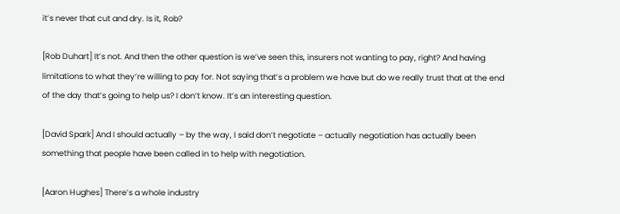it’s never that cut and dry. Is it, Rob?

[Rob Duhart] It’s not. And then the other question is we’ve seen this, insurers not wanting to pay, right? And having limitations to what they’re willing to pay for. Not saying that’s a problem we have but do we really trust that at the end of the day that’s going to help us? I don’t know. It’s an interesting question.

[David Spark] And I should actually – by the way, I said don’t negotiate – actually negotiation has actually been something that people have been called in to help with negotiation.

[Aaron Hughes] There’s a whole industry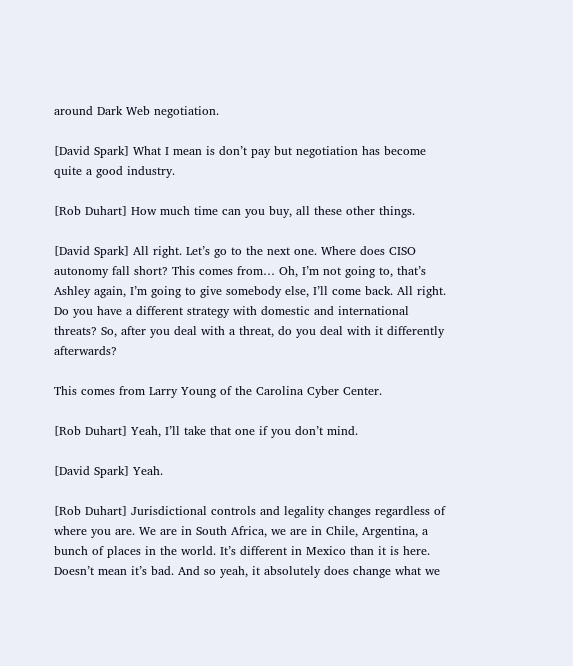around Dark Web negotiation.

[David Spark] What I mean is don’t pay but negotiation has become quite a good industry.

[Rob Duhart] How much time can you buy, all these other things.

[David Spark] All right. Let’s go to the next one. Where does CISO autonomy fall short? This comes from… Oh, I’m not going to, that’s Ashley again, I’m going to give somebody else, I’ll come back. All right. Do you have a different strategy with domestic and international threats? So, after you deal with a threat, do you deal with it differently afterwards?

This comes from Larry Young of the Carolina Cyber Center.

[Rob Duhart] Yeah, I’ll take that one if you don’t mind.

[David Spark] Yeah.

[Rob Duhart] Jurisdictional controls and legality changes regardless of where you are. We are in South Africa, we are in Chile, Argentina, a bunch of places in the world. It’s different in Mexico than it is here. Doesn’t mean it’s bad. And so yeah, it absolutely does change what we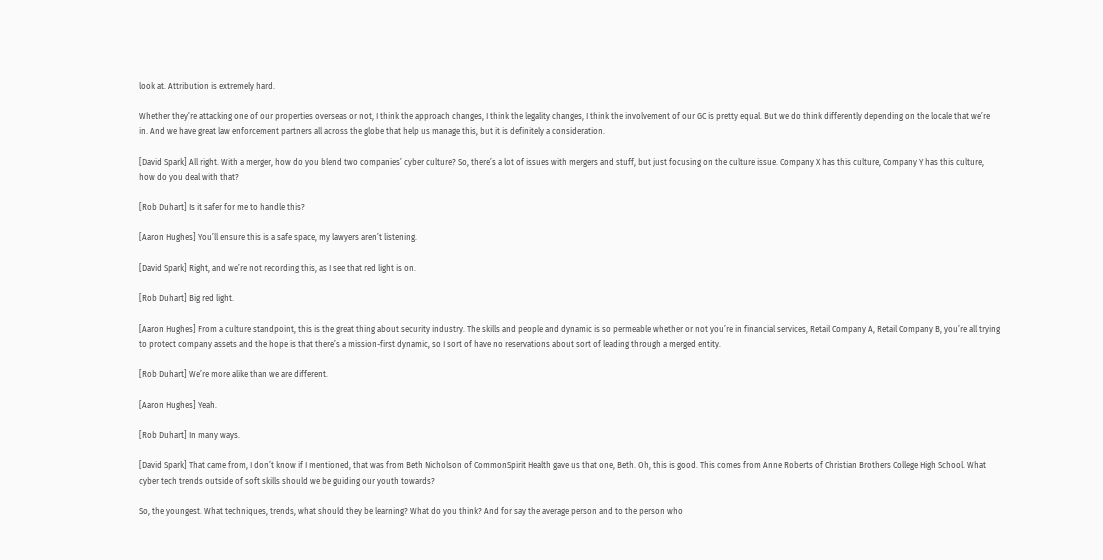look at. Attribution is extremely hard.

Whether they’re attacking one of our properties overseas or not, I think the approach changes, I think the legality changes, I think the involvement of our GC is pretty equal. But we do think differently depending on the locale that we’re in. And we have great law enforcement partners all across the globe that help us manage this, but it is definitely a consideration.

[David Spark] All right. With a merger, how do you blend two companies’ cyber culture? So, there’s a lot of issues with mergers and stuff, but just focusing on the culture issue. Company X has this culture, Company Y has this culture, how do you deal with that?

[Rob Duhart] Is it safer for me to handle this?

[Aaron Hughes] You’ll ensure this is a safe space, my lawyers aren’t listening.

[David Spark] Right, and we’re not recording this, as I see that red light is on.

[Rob Duhart] Big red light.

[Aaron Hughes] From a culture standpoint, this is the great thing about security industry. The skills and people and dynamic is so permeable whether or not you’re in financial services, Retail Company A, Retail Company B, you’re all trying to protect company assets and the hope is that there’s a mission-first dynamic, so I sort of have no reservations about sort of leading through a merged entity.

[Rob Duhart] We’re more alike than we are different.

[Aaron Hughes] Yeah.

[Rob Duhart] In many ways.

[David Spark] That came from, I don’t know if I mentioned, that was from Beth Nicholson of CommonSpirit Health gave us that one, Beth. Oh, this is good. This comes from Anne Roberts of Christian Brothers College High School. What cyber tech trends outside of soft skills should we be guiding our youth towards?

So, the youngest. What techniques, trends, what should they be learning? What do you think? And for say the average person and to the person who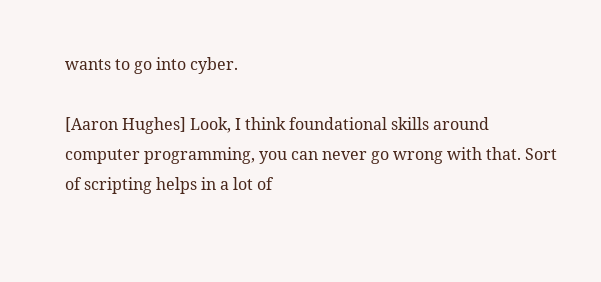wants to go into cyber.

[Aaron Hughes] Look, I think foundational skills around computer programming, you can never go wrong with that. Sort of scripting helps in a lot of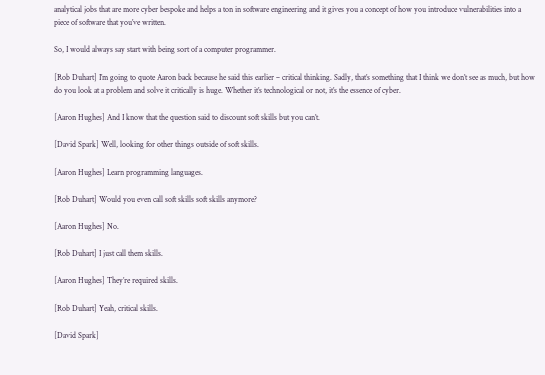analytical jobs that are more cyber bespoke and helps a ton in software engineering and it gives you a concept of how you introduce vulnerabilities into a piece of software that you’ve written.

So, I would always say start with being sort of a computer programmer.

[Rob Duhart] I’m going to quote Aaron back because he said this earlier – critical thinking. Sadly, that’s something that I think we don’t see as much, but how do you look at a problem and solve it critically is huge. Whether it’s technological or not, it’s the essence of cyber.

[Aaron Hughes] And I know that the question said to discount soft skills but you can’t.

[David Spark] Well, looking for other things outside of soft skills.

[Aaron Hughes] Learn programming languages.

[Rob Duhart] Would you even call soft skills soft skills anymore?

[Aaron Hughes] No.

[Rob Duhart] I just call them skills.

[Aaron Hughes] They’re required skills.

[Rob Duhart] Yeah, critical skills.

[David Spark]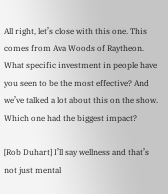All right, let’s close with this one. This comes from Ava Woods of Raytheon. What specific investment in people have you seen to be the most effective? And we’ve talked a lot about this on the show. Which one had the biggest impact?

[Rob Duhart] I’ll say wellness and that’s not just mental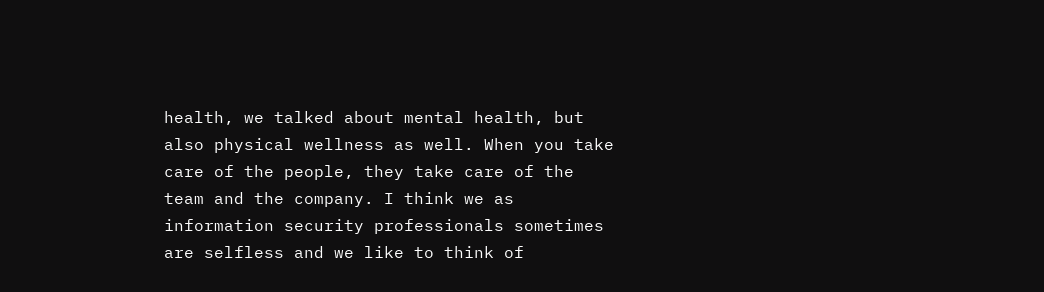health, we talked about mental health, but also physical wellness as well. When you take care of the people, they take care of the team and the company. I think we as information security professionals sometimes are selfless and we like to think of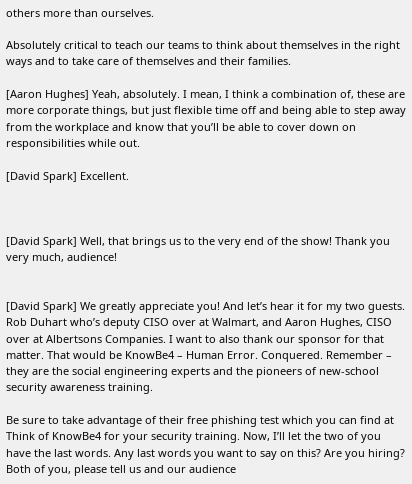others more than ourselves.

Absolutely critical to teach our teams to think about themselves in the right ways and to take care of themselves and their families.

[Aaron Hughes] Yeah, absolutely. I mean, I think a combination of, these are more corporate things, but just flexible time off and being able to step away from the workplace and know that you’ll be able to cover down on responsibilities while out.

[David Spark] Excellent.



[David Spark] Well, that brings us to the very end of the show! Thank you very much, audience!


[David Spark] We greatly appreciate you! And let’s hear it for my two guests. Rob Duhart who’s deputy CISO over at Walmart, and Aaron Hughes, CISO over at Albertsons Companies. I want to also thank our sponsor for that matter. That would be KnowBe4 – Human Error. Conquered. Remember – they are the social engineering experts and the pioneers of new-school security awareness training.

Be sure to take advantage of their free phishing test which you can find at Think of KnowBe4 for your security training. Now, I’ll let the two of you have the last words. Any last words you want to say on this? Are you hiring? Both of you, please tell us and our audience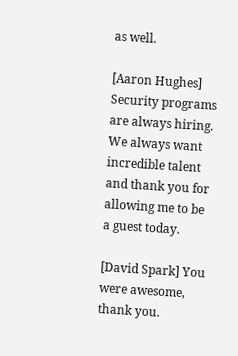as well.

[Aaron Hughes] Security programs are always hiring. We always want incredible talent and thank you for allowing me to be a guest today.

[David Spark] You were awesome, thank you.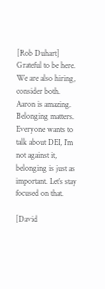[Rob Duhart] Grateful to be here. We are also hiring, consider both. Aaron is amazing. Belonging matters. Everyone wants to talk about DEI, I’m not against it, belonging is just as important. Let’s stay focused on that.

[David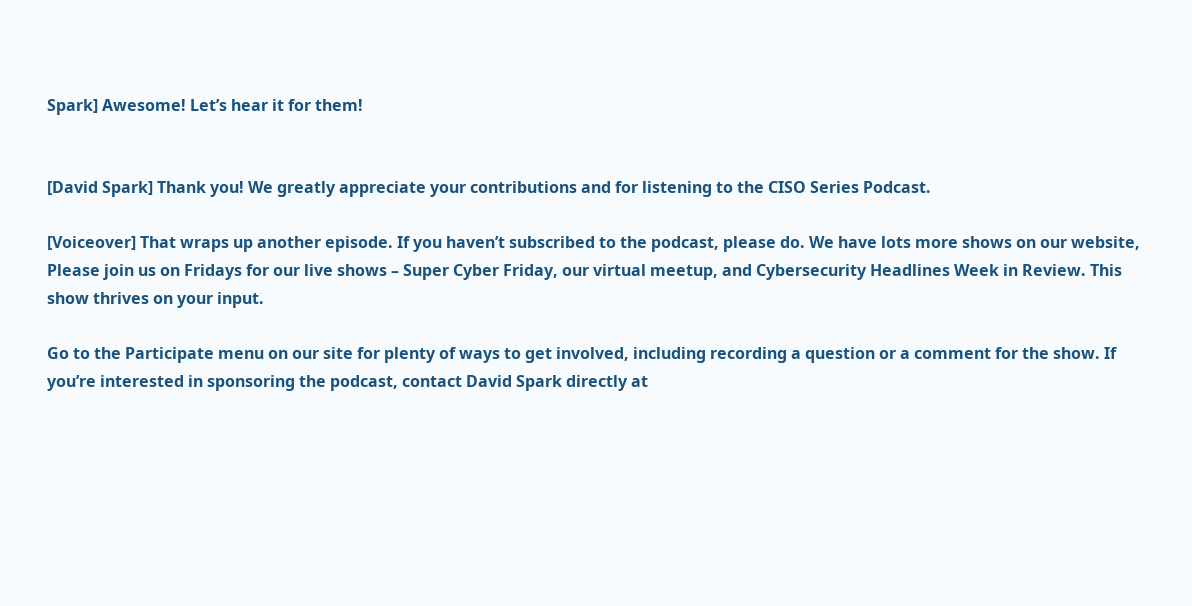Spark] Awesome! Let’s hear it for them!


[David Spark] Thank you! We greatly appreciate your contributions and for listening to the CISO Series Podcast.

[Voiceover] That wraps up another episode. If you haven’t subscribed to the podcast, please do. We have lots more shows on our website, Please join us on Fridays for our live shows – Super Cyber Friday, our virtual meetup, and Cybersecurity Headlines Week in Review. This show thrives on your input.

Go to the Participate menu on our site for plenty of ways to get involved, including recording a question or a comment for the show. If you’re interested in sponsoring the podcast, contact David Spark directly at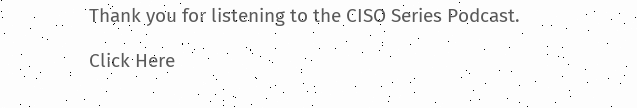Thank you for listening to the CISO Series Podcast.

Click Here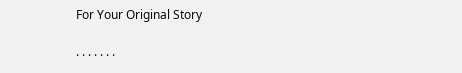For Your Original Story

. . . . . . .